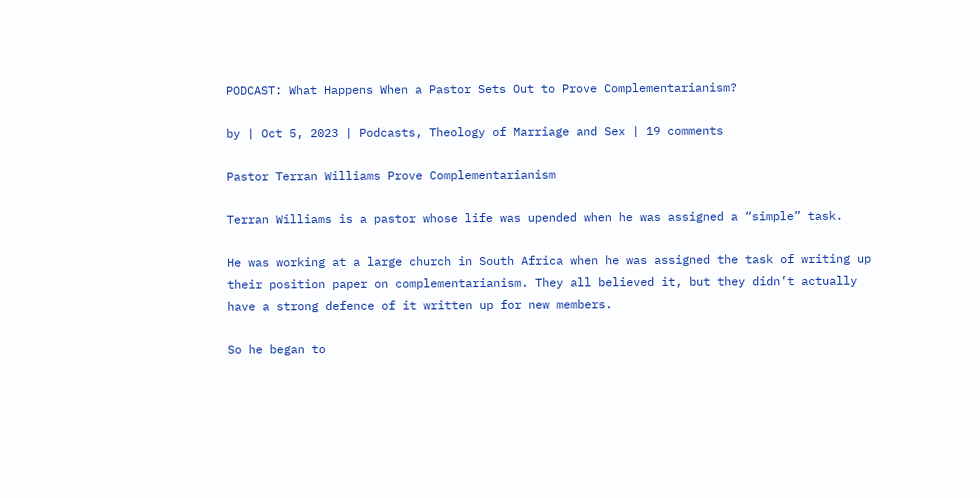PODCAST: What Happens When a Pastor Sets Out to Prove Complementarianism?

by | Oct 5, 2023 | Podcasts, Theology of Marriage and Sex | 19 comments

Pastor Terran Williams Prove Complementarianism

Terran Williams is a pastor whose life was upended when he was assigned a “simple” task.

He was working at a large church in South Africa when he was assigned the task of writing up their position paper on complementarianism. They all believed it, but they didn’t actually have a strong defence of it written up for new members.

So he began to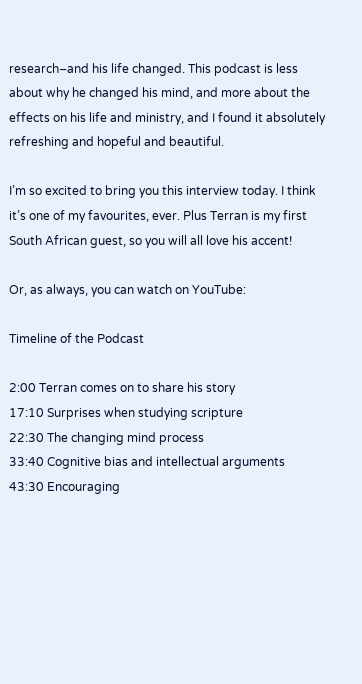research–and his life changed. This podcast is less about why he changed his mind, and more about the effects on his life and ministry, and I found it absolutely refreshing and hopeful and beautiful.

I’m so excited to bring you this interview today. I think it’s one of my favourites, ever. Plus Terran is my first South African guest, so you will all love his accent!

Or, as always, you can watch on YouTube:

Timeline of the Podcast

2:00 Terran comes on to share his story
17:10 Surprises when studying scripture
22:30 The changing mind process
33:40 Cognitive bias and intellectual arguments
43:30 Encouraging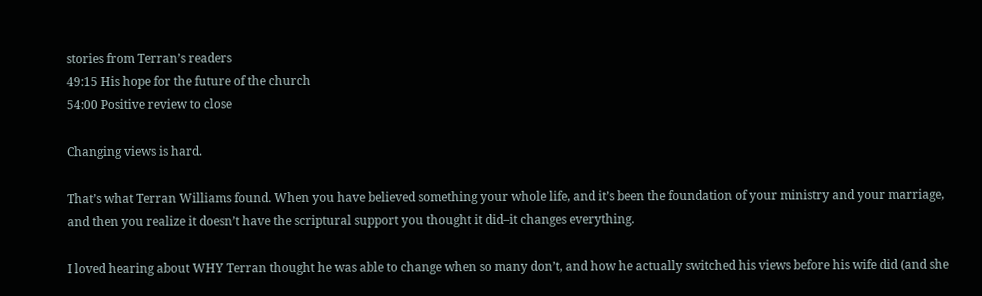stories from Terran’s readers
49:15 His hope for the future of the church
54:00 Positive review to close

Changing views is hard.

That’s what Terran Williams found. When you have believed something your whole life, and it’s been the foundation of your ministry and your marriage, and then you realize it doesn’t have the scriptural support you thought it did–it changes everything.

I loved hearing about WHY Terran thought he was able to change when so many don’t, and how he actually switched his views before his wife did (and she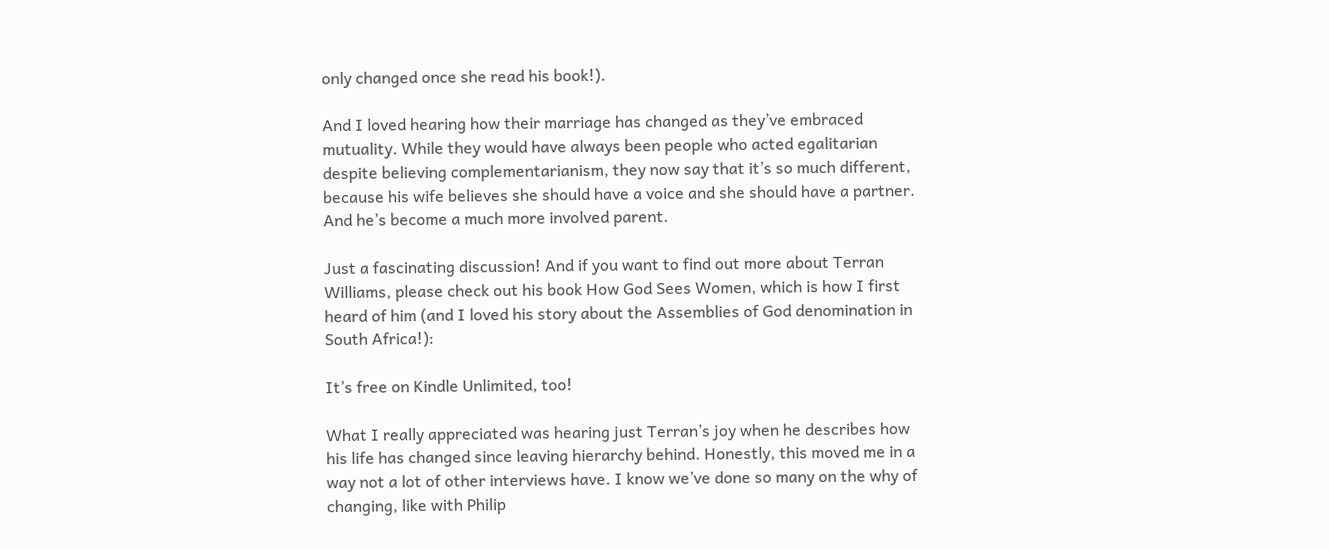only changed once she read his book!).

And I loved hearing how their marriage has changed as they’ve embraced mutuality. While they would have always been people who acted egalitarian despite believing complementarianism, they now say that it’s so much different, because his wife believes she should have a voice and she should have a partner. And he’s become a much more involved parent.

Just a fascinating discussion! And if you want to find out more about Terran Williams, please check out his book How God Sees Women, which is how I first heard of him (and I loved his story about the Assemblies of God denomination in South Africa!):

It’s free on Kindle Unlimited, too!

What I really appreciated was hearing just Terran’s joy when he describes how his life has changed since leaving hierarchy behind. Honestly, this moved me in a way not a lot of other interviews have. I know we’ve done so many on the why of changing, like with Philip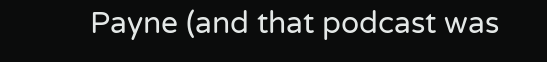Payne (and that podcast was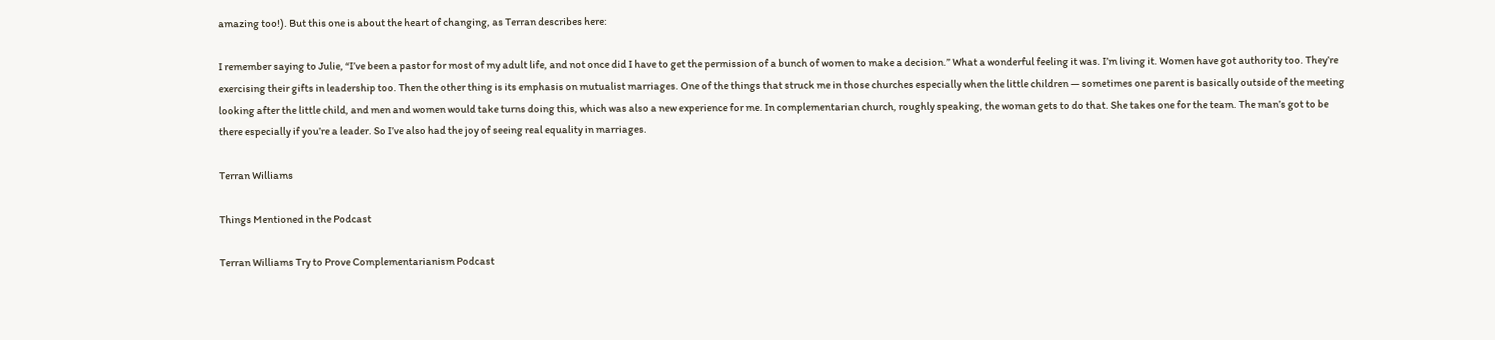amazing too!). But this one is about the heart of changing, as Terran describes here:

I remember saying to Julie, “I’ve been a pastor for most of my adult life, and not once did I have to get the permission of a bunch of women to make a decision.” What a wonderful feeling it was. I’m living it. Women have got authority too. They’re exercising their gifts in leadership too. Then the other thing is its emphasis on mutualist marriages. One of the things that struck me in those churches especially when the little children — sometimes one parent is basically outside of the meeting looking after the little child, and men and women would take turns doing this, which was also a new experience for me. In complementarian church, roughly speaking, the woman gets to do that. She takes one for the team. The man’s got to be there especially if you’re a leader. So I’ve also had the joy of seeing real equality in marriages.

Terran Williams

Things Mentioned in the Podcast

Terran Williams Try to Prove Complementarianism Podcast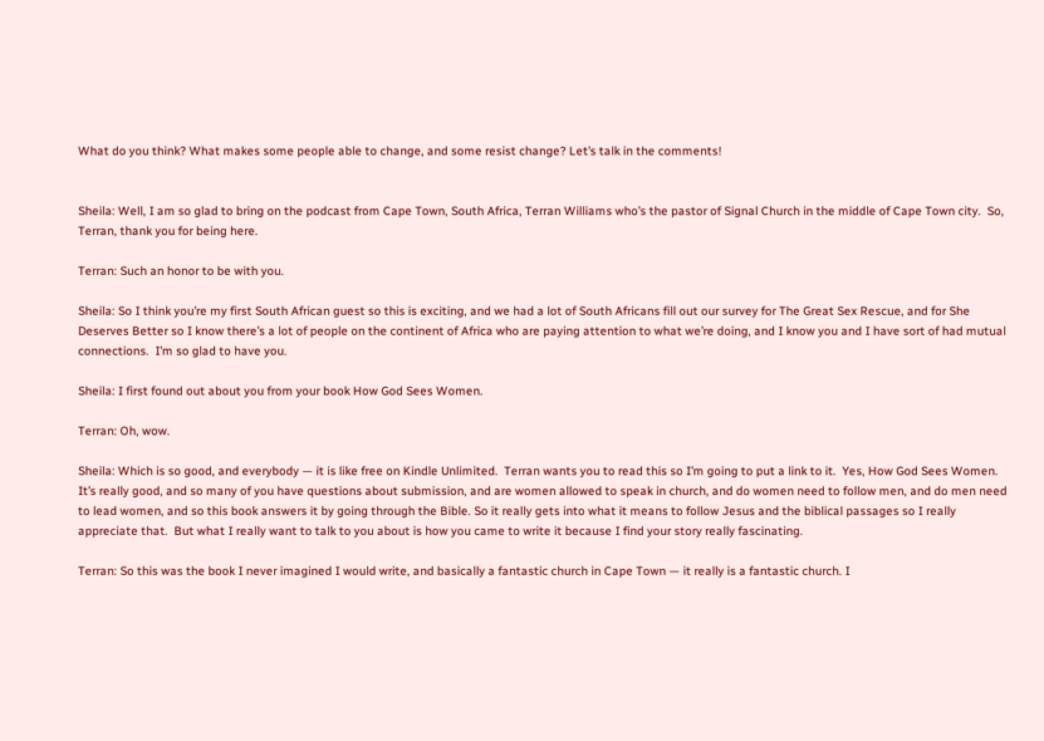What do you think? What makes some people able to change, and some resist change? Let’s talk in the comments!


Sheila: Well, I am so glad to bring on the podcast from Cape Town, South Africa, Terran Williams who’s the pastor of Signal Church in the middle of Cape Town city.  So, Terran, thank you for being here.

Terran: Such an honor to be with you.

Sheila: So I think you’re my first South African guest so this is exciting, and we had a lot of South Africans fill out our survey for The Great Sex Rescue, and for She Deserves Better so I know there’s a lot of people on the continent of Africa who are paying attention to what we’re doing, and I know you and I have sort of had mutual connections.  I’m so glad to have you.

Sheila: I first found out about you from your book How God Sees Women.

Terran: Oh, wow.

Sheila: Which is so good, and everybody — it is like free on Kindle Unlimited.  Terran wants you to read this so I’m going to put a link to it.  Yes, How God Sees Women. It’s really good, and so many of you have questions about submission, and are women allowed to speak in church, and do women need to follow men, and do men need to lead women, and so this book answers it by going through the Bible. So it really gets into what it means to follow Jesus and the biblical passages so I really appreciate that.  But what I really want to talk to you about is how you came to write it because I find your story really fascinating.

Terran: So this was the book I never imagined I would write, and basically a fantastic church in Cape Town — it really is a fantastic church. I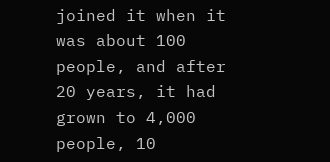joined it when it was about 100 people, and after 20 years, it had grown to 4,000 people, 10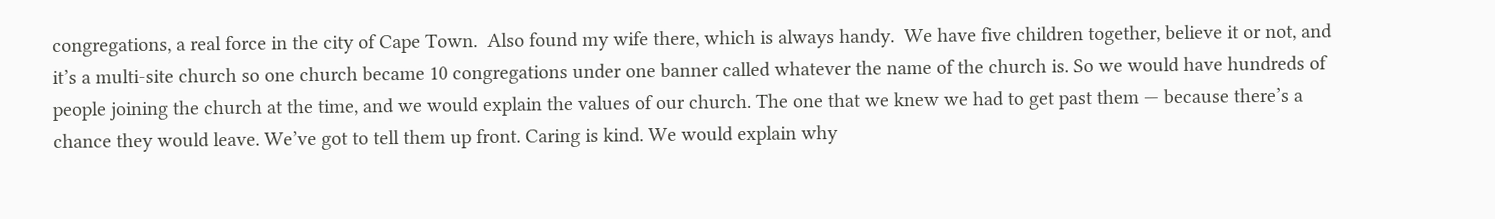congregations, a real force in the city of Cape Town.  Also found my wife there, which is always handy.  We have five children together, believe it or not, and it’s a multi-site church so one church became 10 congregations under one banner called whatever the name of the church is. So we would have hundreds of people joining the church at the time, and we would explain the values of our church. The one that we knew we had to get past them — because there’s a chance they would leave. We’ve got to tell them up front. Caring is kind. We would explain why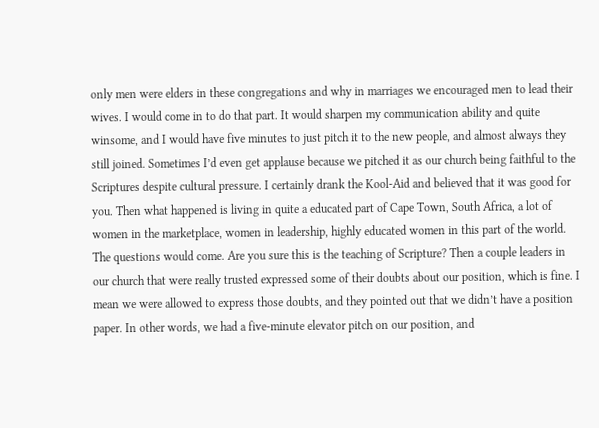only men were elders in these congregations and why in marriages we encouraged men to lead their wives. I would come in to do that part. It would sharpen my communication ability and quite winsome, and I would have five minutes to just pitch it to the new people, and almost always they still joined. Sometimes I’d even get applause because we pitched it as our church being faithful to the Scriptures despite cultural pressure. I certainly drank the Kool-Aid and believed that it was good for you. Then what happened is living in quite a educated part of Cape Town, South Africa, a lot of women in the marketplace, women in leadership, highly educated women in this part of the world. The questions would come. Are you sure this is the teaching of Scripture? Then a couple leaders in our church that were really trusted expressed some of their doubts about our position, which is fine. I mean we were allowed to express those doubts, and they pointed out that we didn’t have a position paper. In other words, we had a five-minute elevator pitch on our position, and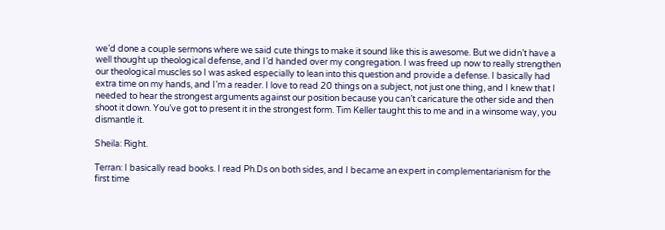we’d done a couple sermons where we said cute things to make it sound like this is awesome. But we didn’t have a well thought up theological defense, and I’d handed over my congregation. I was freed up now to really strengthen our theological muscles so I was asked especially to lean into this question and provide a defense. I basically had extra time on my hands, and I’m a reader. I love to read 20 things on a subject, not just one thing, and I knew that I needed to hear the strongest arguments against our position because you can’t caricature the other side and then shoot it down. You’ve got to present it in the strongest form. Tim Keller taught this to me and in a winsome way, you dismantle it.

Sheila: Right.

Terran: I basically read books. I read Ph.Ds on both sides, and I became an expert in complementarianism for the first time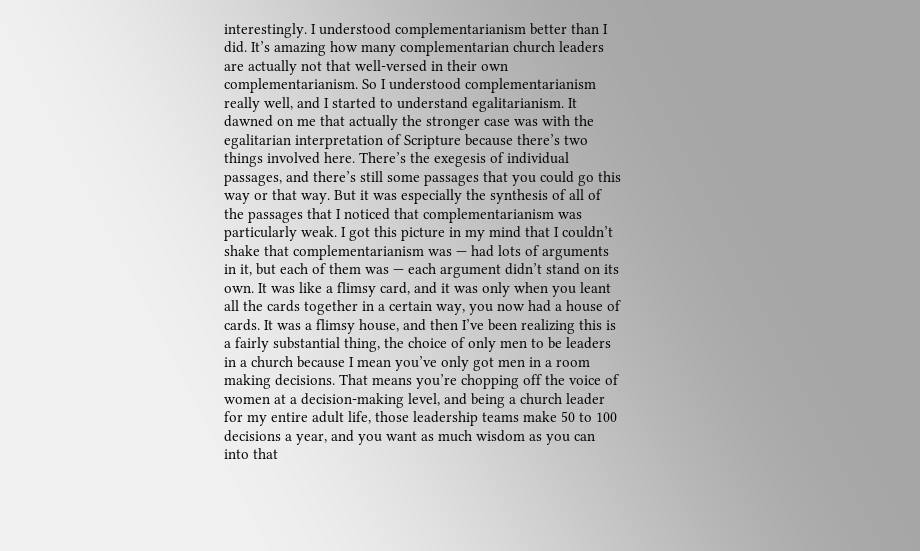interestingly. I understood complementarianism better than I did. It’s amazing how many complementarian church leaders are actually not that well-versed in their own complementarianism. So I understood complementarianism really well, and I started to understand egalitarianism. It dawned on me that actually the stronger case was with the egalitarian interpretation of Scripture because there’s two things involved here. There’s the exegesis of individual passages, and there’s still some passages that you could go this way or that way. But it was especially the synthesis of all of the passages that I noticed that complementarianism was particularly weak. I got this picture in my mind that I couldn’t shake that complementarianism was — had lots of arguments in it, but each of them was — each argument didn’t stand on its own. It was like a flimsy card, and it was only when you leant all the cards together in a certain way, you now had a house of cards. It was a flimsy house, and then I’ve been realizing this is a fairly substantial thing, the choice of only men to be leaders in a church because I mean you’ve only got men in a room making decisions. That means you’re chopping off the voice of women at a decision-making level, and being a church leader for my entire adult life, those leadership teams make 50 to 100 decisions a year, and you want as much wisdom as you can into that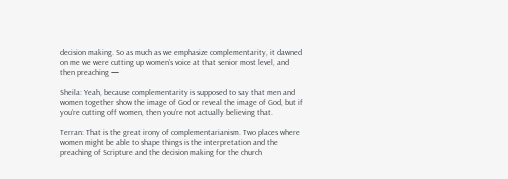decision making. So as much as we emphasize complementarity, it dawned on me we were cutting up women’s voice at that senior most level, and then preaching —

Sheila: Yeah, because complementarity is supposed to say that men and women together show the image of God or reveal the image of God, but if you’re cutting off women, then you’re not actually believing that.

Terran: That is the great irony of complementarianism. Two places where women might be able to shape things is the interpretation and the preaching of Scripture and the decision making for the church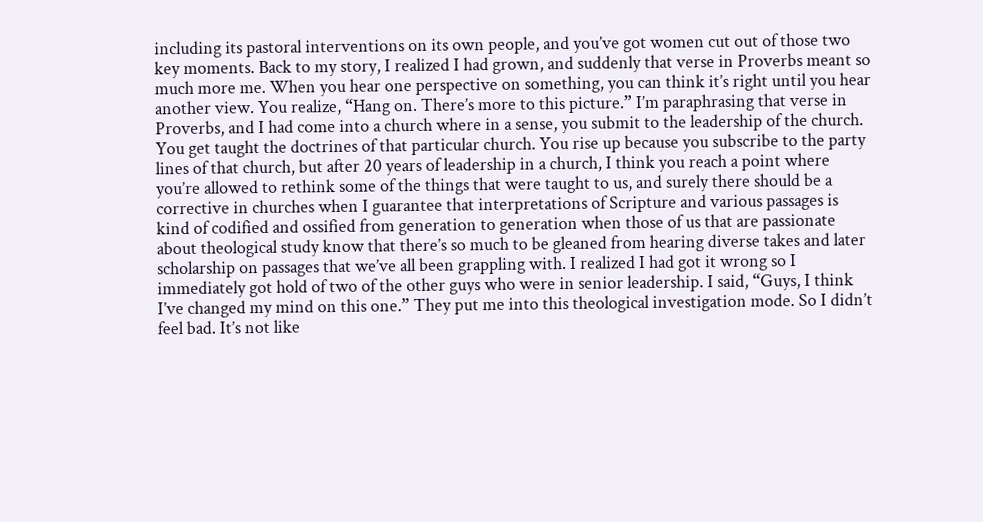including its pastoral interventions on its own people, and you’ve got women cut out of those two key moments. Back to my story, I realized I had grown, and suddenly that verse in Proverbs meant so much more me. When you hear one perspective on something, you can think it’s right until you hear another view. You realize, “Hang on. There’s more to this picture.” I’m paraphrasing that verse in Proverbs, and I had come into a church where in a sense, you submit to the leadership of the church. You get taught the doctrines of that particular church. You rise up because you subscribe to the party lines of that church, but after 20 years of leadership in a church, I think you reach a point where you’re allowed to rethink some of the things that were taught to us, and surely there should be a corrective in churches when I guarantee that interpretations of Scripture and various passages is kind of codified and ossified from generation to generation when those of us that are passionate about theological study know that there’s so much to be gleaned from hearing diverse takes and later scholarship on passages that we’ve all been grappling with. I realized I had got it wrong so I immediately got hold of two of the other guys who were in senior leadership. I said, “Guys, I think I’ve changed my mind on this one.” They put me into this theological investigation mode. So I didn’t feel bad. It’s not like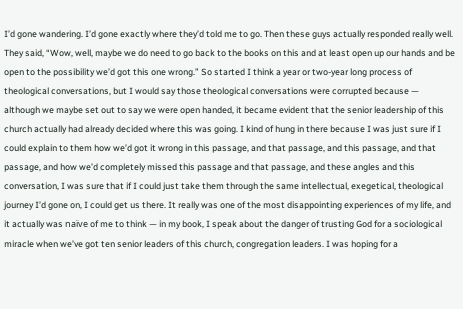I’d gone wandering. I’d gone exactly where they’d told me to go. Then these guys actually responded really well. They said, “Wow, well, maybe we do need to go back to the books on this and at least open up our hands and be open to the possibility we’d got this one wrong.” So started I think a year or two-year long process of theological conversations, but I would say those theological conversations were corrupted because — although we maybe set out to say we were open handed, it became evident that the senior leadership of this church actually had already decided where this was going. I kind of hung in there because I was just sure if I could explain to them how we’d got it wrong in this passage, and that passage, and this passage, and that passage, and how we’d completely missed this passage and that passage, and these angles and this conversation, I was sure that if I could just take them through the same intellectual, exegetical, theological journey I’d gone on, I could get us there. It really was one of the most disappointing experiences of my life, and it actually was naïve of me to think — in my book, I speak about the danger of trusting God for a sociological miracle when we’ve got ten senior leaders of this church, congregation leaders. I was hoping for a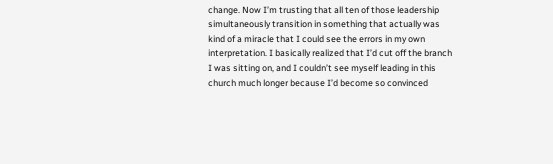change. Now I’m trusting that all ten of those leadership simultaneously transition in something that actually was kind of a miracle that I could see the errors in my own interpretation. I basically realized that I’d cut off the branch I was sitting on, and I couldn’t see myself leading in this church much longer because I’d become so convinced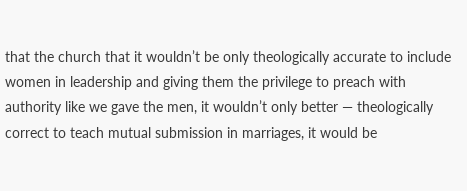that the church that it wouldn’t be only theologically accurate to include women in leadership and giving them the privilege to preach with authority like we gave the men, it wouldn’t only better — theologically correct to teach mutual submission in marriages, it would be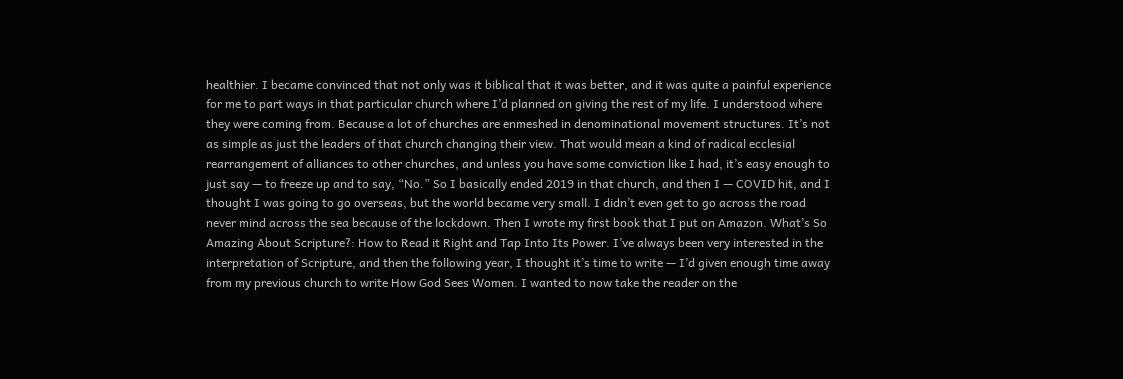healthier. I became convinced that not only was it biblical that it was better, and it was quite a painful experience for me to part ways in that particular church where I’d planned on giving the rest of my life. I understood where they were coming from. Because a lot of churches are enmeshed in denominational movement structures. It’s not as simple as just the leaders of that church changing their view. That would mean a kind of radical ecclesial rearrangement of alliances to other churches, and unless you have some conviction like I had, it’s easy enough to just say — to freeze up and to say, “No.” So I basically ended 2019 in that church, and then I — COVID hit, and I thought I was going to go overseas, but the world became very small. I didn’t even get to go across the road never mind across the sea because of the lockdown. Then I wrote my first book that I put on Amazon. What’s So Amazing About Scripture?: How to Read it Right and Tap Into Its Power. I’ve always been very interested in the interpretation of Scripture, and then the following year, I thought it’s time to write — I’d given enough time away from my previous church to write How God Sees Women. I wanted to now take the reader on the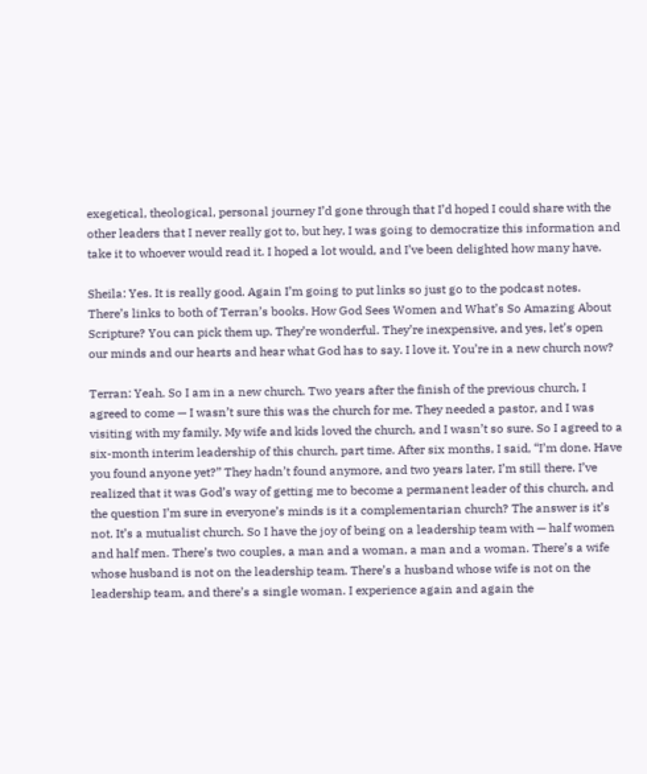exegetical, theological, personal journey I’d gone through that I’d hoped I could share with the other leaders that I never really got to, but hey, I was going to democratize this information and take it to whoever would read it. I hoped a lot would, and I’ve been delighted how many have.

Sheila: Yes. It is really good. Again I’m going to put links so just go to the podcast notes. There’s links to both of Terran’s books. How God Sees Women and What’s So Amazing About Scripture? You can pick them up. They’re wonderful. They’re inexpensive, and yes, let’s open our minds and our hearts and hear what God has to say. I love it. You’re in a new church now?

Terran: Yeah. So I am in a new church. Two years after the finish of the previous church, I agreed to come — I wasn’t sure this was the church for me. They needed a pastor, and I was visiting with my family. My wife and kids loved the church, and I wasn’t so sure. So I agreed to a six-month interim leadership of this church, part time. After six months, I said, “I’m done. Have you found anyone yet?” They hadn’t found anymore, and two years later, I’m still there. I’ve realized that it was God’s way of getting me to become a permanent leader of this church, and the question I’m sure in everyone’s minds is it a complementarian church? The answer is it’s not. It’s a mutualist church. So I have the joy of being on a leadership team with — half women and half men. There’s two couples, a man and a woman, a man and a woman. There’s a wife whose husband is not on the leadership team. There’s a husband whose wife is not on the leadership team, and there’s a single woman. I experience again and again the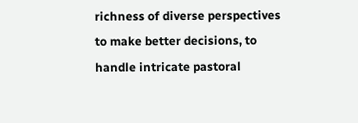richness of diverse perspectives to make better decisions, to handle intricate pastoral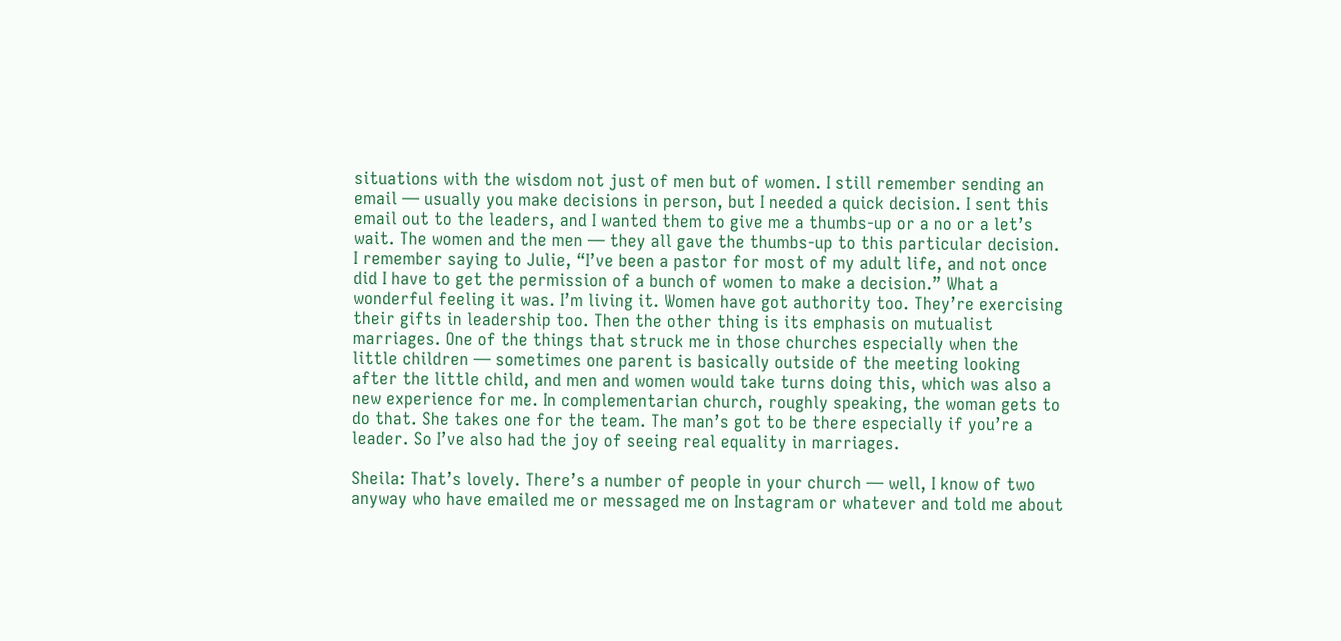situations with the wisdom not just of men but of women. I still remember sending an email — usually you make decisions in person, but I needed a quick decision. I sent this email out to the leaders, and I wanted them to give me a thumbs-up or a no or a let’s wait. The women and the men — they all gave the thumbs-up to this particular decision. I remember saying to Julie, “I’ve been a pastor for most of my adult life, and not once did I have to get the permission of a bunch of women to make a decision.” What a wonderful feeling it was. I’m living it. Women have got authority too. They’re exercising their gifts in leadership too. Then the other thing is its emphasis on mutualist marriages. One of the things that struck me in those churches especially when the little children — sometimes one parent is basically outside of the meeting looking after the little child, and men and women would take turns doing this, which was also a new experience for me. In complementarian church, roughly speaking, the woman gets to do that. She takes one for the team. The man’s got to be there especially if you’re a leader. So I’ve also had the joy of seeing real equality in marriages.

Sheila: That’s lovely. There’s a number of people in your church — well, I know of two anyway who have emailed me or messaged me on Instagram or whatever and told me about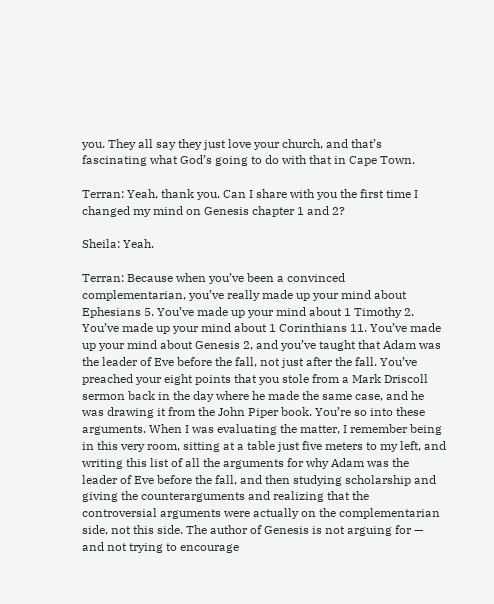you. They all say they just love your church, and that’s fascinating what God’s going to do with that in Cape Town.

Terran: Yeah, thank you. Can I share with you the first time I changed my mind on Genesis chapter 1 and 2?

Sheila: Yeah.

Terran: Because when you’ve been a convinced complementarian, you’ve really made up your mind about Ephesians 5. You’ve made up your mind about 1 Timothy 2. You’ve made up your mind about 1 Corinthians 11. You’ve made up your mind about Genesis 2, and you’ve taught that Adam was the leader of Eve before the fall, not just after the fall. You’ve preached your eight points that you stole from a Mark Driscoll sermon back in the day where he made the same case, and he was drawing it from the John Piper book. You’re so into these arguments. When I was evaluating the matter, I remember being in this very room, sitting at a table just five meters to my left, and writing this list of all the arguments for why Adam was the leader of Eve before the fall, and then studying scholarship and giving the counterarguments and realizing that the controversial arguments were actually on the complementarian side, not this side. The author of Genesis is not arguing for — and not trying to encourage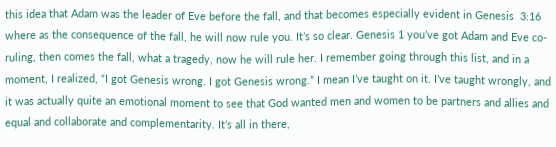this idea that Adam was the leader of Eve before the fall, and that becomes especially evident in Genesis  3:16 where as the consequence of the fall, he will now rule you. It’s so clear. Genesis 1 you’ve got Adam and Eve co-ruling, then comes the fall, what a tragedy, now he will rule her. I remember going through this list, and in a moment, I realized, “I got Genesis wrong. I got Genesis wrong.” I mean I’ve taught on it. I’ve taught wrongly, and it was actually quite an emotional moment to see that God wanted men and women to be partners and allies and equal and collaborate and complementarity. It’s all in there,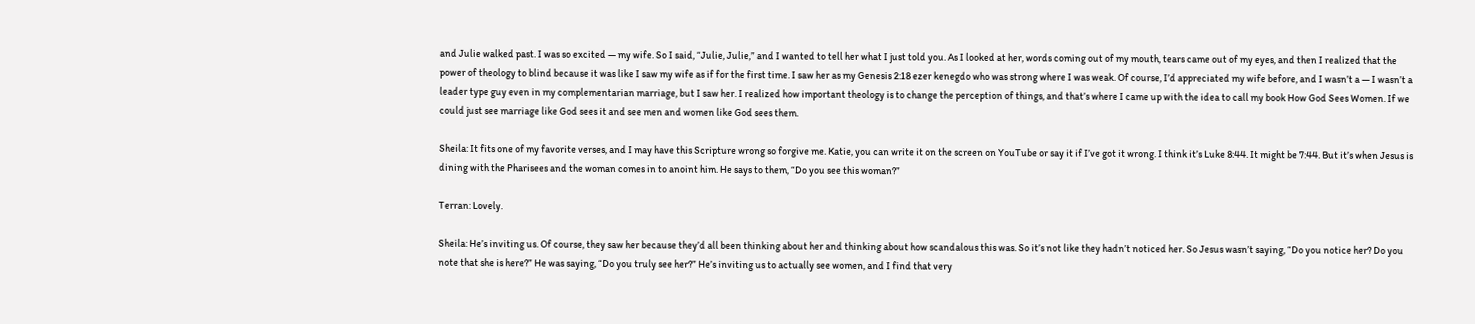and Julie walked past. I was so excited — my wife. So I said, “Julie, Julie,” and I wanted to tell her what I just told you. As I looked at her, words coming out of my mouth, tears came out of my eyes, and then I realized that the power of theology to blind because it was like I saw my wife as if for the first time. I saw her as my Genesis 2:18 ezer kenegdo who was strong where I was weak. Of course, I’d appreciated my wife before, and I wasn’t a — I wasn’t a leader type guy even in my complementarian marriage, but I saw her. I realized how important theology is to change the perception of things, and that’s where I came up with the idea to call my book How God Sees Women. If we could just see marriage like God sees it and see men and women like God sees them.

Sheila: It fits one of my favorite verses, and I may have this Scripture wrong so forgive me. Katie, you can write it on the screen on YouTube or say it if I’ve got it wrong. I think it’s Luke 8:44. It might be 7:44. But it’s when Jesus is dining with the Pharisees and the woman comes in to anoint him. He says to them, “Do you see this woman?”

Terran: Lovely.

Sheila: He’s inviting us. Of course, they saw her because they’d all been thinking about her and thinking about how scandalous this was. So it’s not like they hadn’t noticed her. So Jesus wasn’t saying, “Do you notice her? Do you note that she is here?” He was saying, “Do you truly see her?” He’s inviting us to actually see women, and I find that very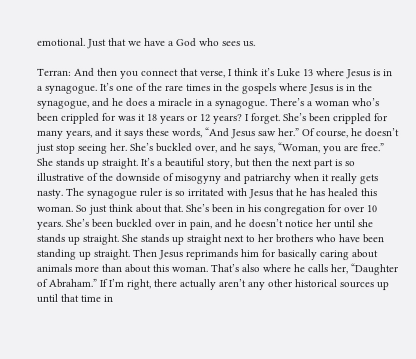emotional. Just that we have a God who sees us.

Terran: And then you connect that verse, I think it’s Luke 13 where Jesus is in a synagogue. It’s one of the rare times in the gospels where Jesus is in the synagogue, and he does a miracle in a synagogue. There’s a woman who’s been crippled for was it 18 years or 12 years? I forget. She’s been crippled for many years, and it says these words, “And Jesus saw her.” Of course, he doesn’t just stop seeing her. She’s buckled over, and he says, “Woman, you are free.” She stands up straight. It’s a beautiful story, but then the next part is so illustrative of the downside of misogyny and patriarchy when it really gets nasty. The synagogue ruler is so irritated with Jesus that he has healed this woman. So just think about that. She’s been in his congregation for over 10 years. She’s been buckled over in pain, and he doesn’t notice her until she stands up straight. She stands up straight next to her brothers who have been standing up straight. Then Jesus reprimands him for basically caring about animals more than about this woman. That’s also where he calls her, “Daughter of Abraham.” If I’m right, there actually aren’t any other historical sources up until that time in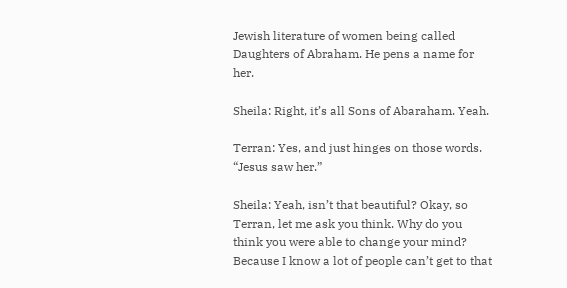Jewish literature of women being called Daughters of Abraham. He pens a name for her.

Sheila: Right, it’s all Sons of Abaraham. Yeah.

Terran: Yes, and just hinges on those words. “Jesus saw her.”

Sheila: Yeah, isn’t that beautiful? Okay, so Terran, let me ask you think. Why do you think you were able to change your mind? Because I know a lot of people can’t get to that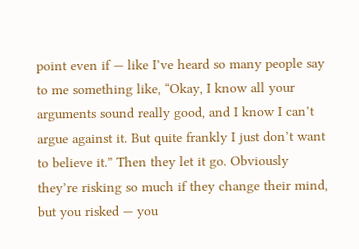point even if — like I’ve heard so many people say to me something like, “Okay, I know all your arguments sound really good, and I know I can’t argue against it. But quite frankly I just don’t want to believe it.” Then they let it go. Obviously they’re risking so much if they change their mind, but you risked — you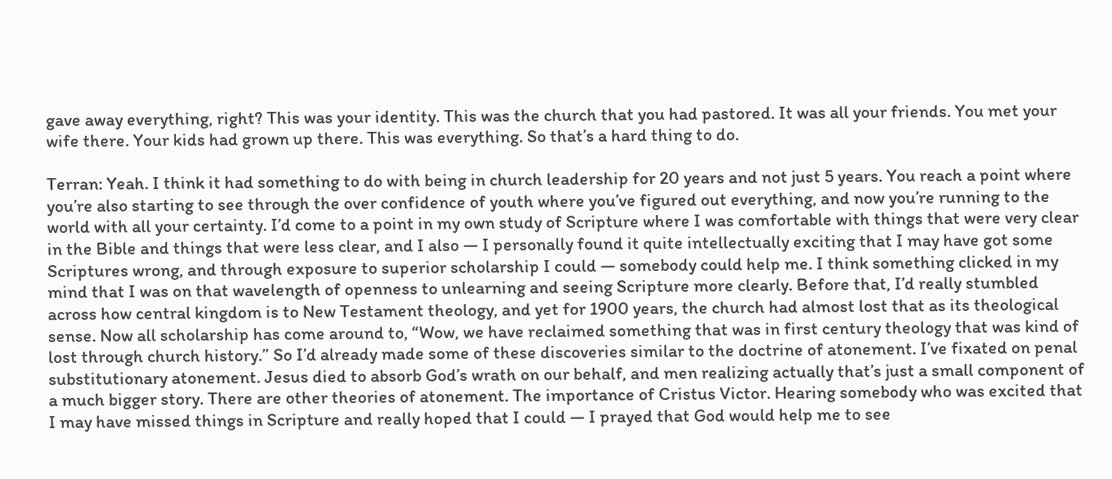gave away everything, right? This was your identity. This was the church that you had pastored. It was all your friends. You met your wife there. Your kids had grown up there. This was everything. So that’s a hard thing to do.

Terran: Yeah. I think it had something to do with being in church leadership for 20 years and not just 5 years. You reach a point where you’re also starting to see through the over confidence of youth where you’ve figured out everything, and now you’re running to the world with all your certainty. I’d come to a point in my own study of Scripture where I was comfortable with things that were very clear in the Bible and things that were less clear, and I also — I personally found it quite intellectually exciting that I may have got some Scriptures wrong, and through exposure to superior scholarship I could — somebody could help me. I think something clicked in my mind that I was on that wavelength of openness to unlearning and seeing Scripture more clearly. Before that, I’d really stumbled across how central kingdom is to New Testament theology, and yet for 1900 years, the church had almost lost that as its theological sense. Now all scholarship has come around to, “Wow, we have reclaimed something that was in first century theology that was kind of lost through church history.” So I’d already made some of these discoveries similar to the doctrine of atonement. I’ve fixated on penal substitutionary atonement. Jesus died to absorb God’s wrath on our behalf, and men realizing actually that’s just a small component of a much bigger story. There are other theories of atonement. The importance of Cristus Victor. Hearing somebody who was excited that I may have missed things in Scripture and really hoped that I could — I prayed that God would help me to see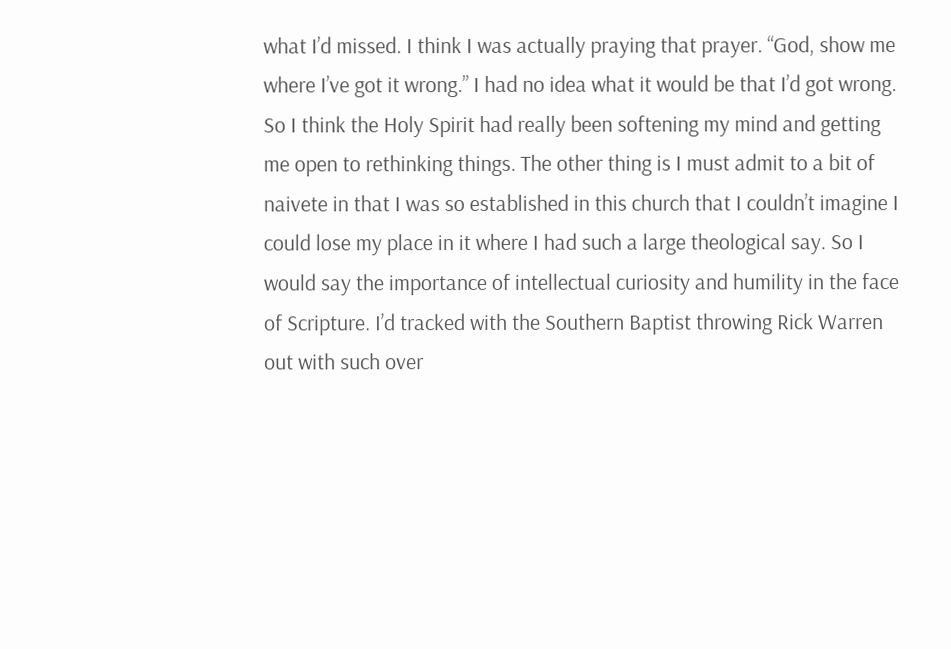what I’d missed. I think I was actually praying that prayer. “God, show me where I’ve got it wrong.” I had no idea what it would be that I’d got wrong. So I think the Holy Spirit had really been softening my mind and getting me open to rethinking things. The other thing is I must admit to a bit of naivete in that I was so established in this church that I couldn’t imagine I could lose my place in it where I had such a large theological say. So I would say the importance of intellectual curiosity and humility in the face of Scripture. I’d tracked with the Southern Baptist throwing Rick Warren out with such over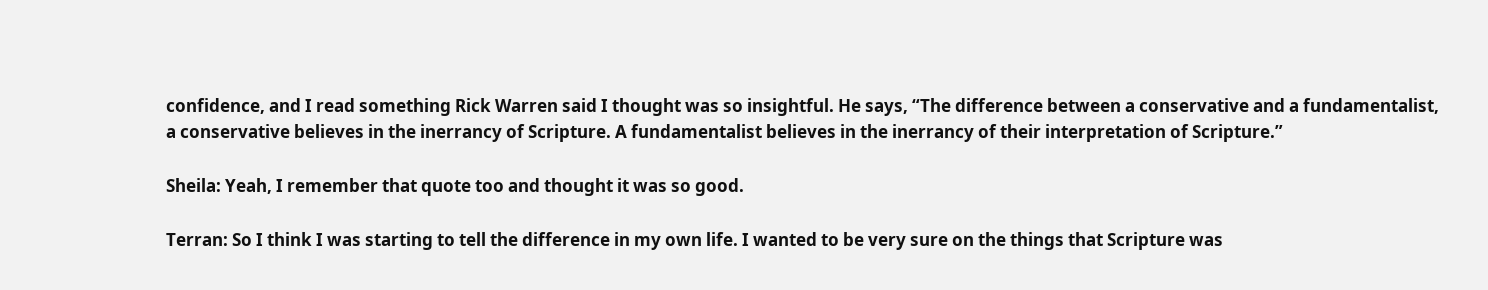confidence, and I read something Rick Warren said I thought was so insightful. He says, “The difference between a conservative and a fundamentalist, a conservative believes in the inerrancy of Scripture. A fundamentalist believes in the inerrancy of their interpretation of Scripture.”

Sheila: Yeah, I remember that quote too and thought it was so good.

Terran: So I think I was starting to tell the difference in my own life. I wanted to be very sure on the things that Scripture was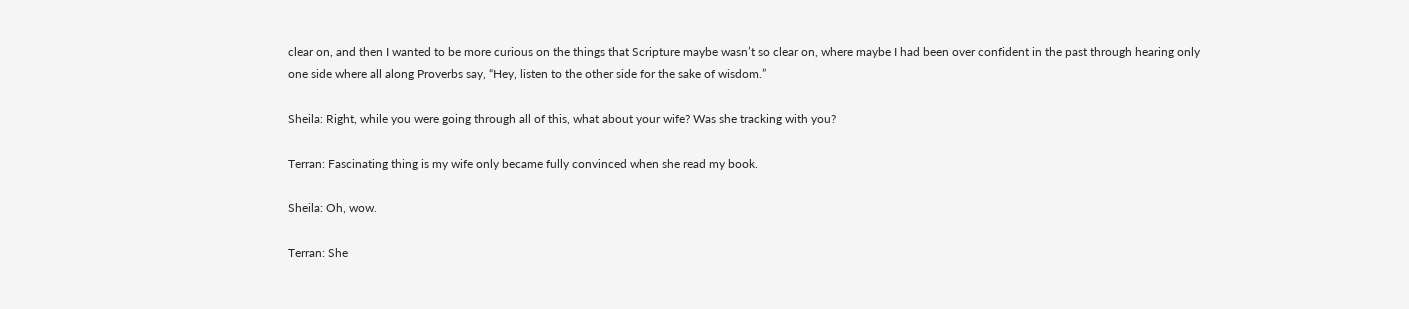clear on, and then I wanted to be more curious on the things that Scripture maybe wasn’t so clear on, where maybe I had been over confident in the past through hearing only one side where all along Proverbs say, “Hey, listen to the other side for the sake of wisdom.”

Sheila: Right, while you were going through all of this, what about your wife? Was she tracking with you?

Terran: Fascinating thing is my wife only became fully convinced when she read my book.

Sheila: Oh, wow.

Terran: She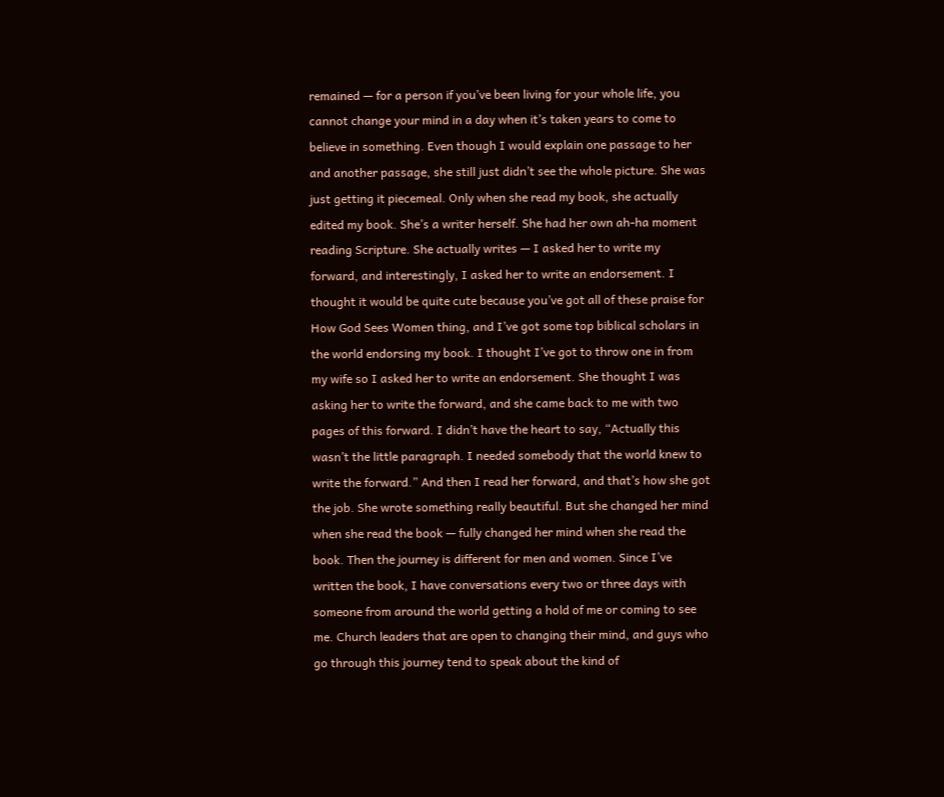remained — for a person if you’ve been living for your whole life, you cannot change your mind in a day when it’s taken years to come to believe in something. Even though I would explain one passage to her and another passage, she still just didn’t see the whole picture. She was just getting it piecemeal. Only when she read my book, she actually edited my book. She’s a writer herself. She had her own ah-ha moment reading Scripture. She actually writes — I asked her to write my forward, and interestingly, I asked her to write an endorsement. I thought it would be quite cute because you’ve got all of these praise for How God Sees Women thing, and I’ve got some top biblical scholars in the world endorsing my book. I thought I’ve got to throw one in from my wife so I asked her to write an endorsement. She thought I was asking her to write the forward, and she came back to me with two pages of this forward. I didn’t have the heart to say, “Actually this wasn’t the little paragraph. I needed somebody that the world knew to write the forward.” And then I read her forward, and that’s how she got the job. She wrote something really beautiful. But she changed her mind when she read the book — fully changed her mind when she read the book. Then the journey is different for men and women. Since I’ve written the book, I have conversations every two or three days with someone from around the world getting a hold of me or coming to see me. Church leaders that are open to changing their mind, and guys who go through this journey tend to speak about the kind of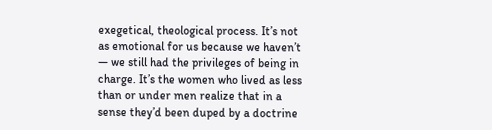exegetical, theological process. It’s not as emotional for us because we haven’t — we still had the privileges of being in charge. It’s the women who lived as less than or under men realize that in a sense they’d been duped by a doctrine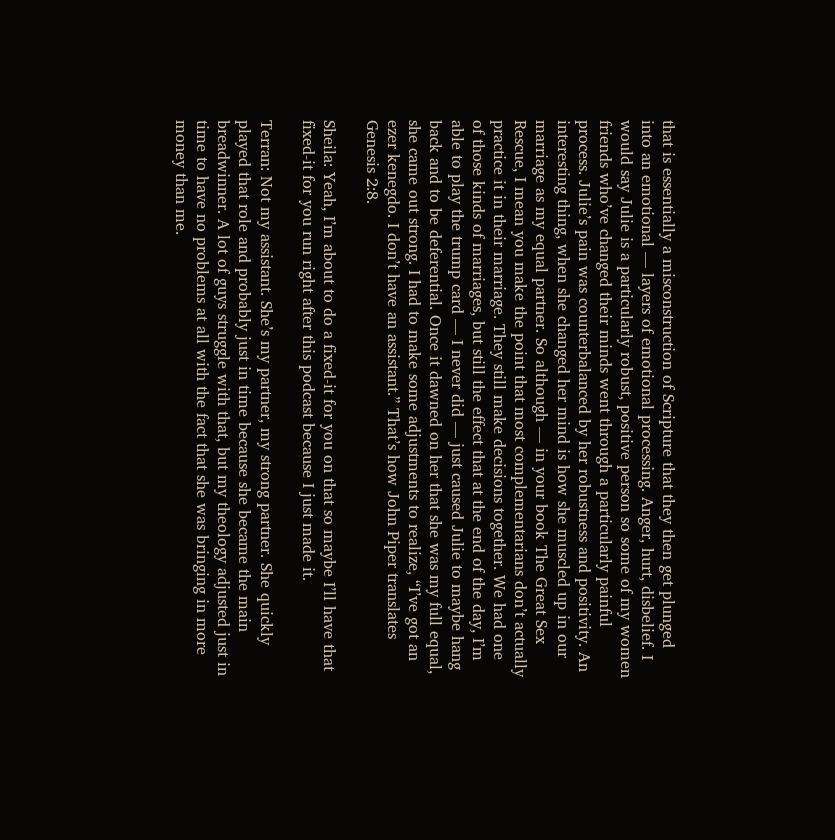that is essentially a misconstruction of Scripture that they then get plunged into an emotional — layers of emotional processing. Anger, hurt, disbelief. I would say Julie is a particularly robust, positive person so some of my women friends who’ve changed their minds went through a particularly painful process. Julie’s pain was counterbalanced by her robustness and positivity. An interesting thing, when she changed her mind is how she muscled up in our marriage as my equal partner. So although — in your book The Great Sex Rescue, I mean you make the point that most complementarians don’t actually practice it in their marriage. They still make decisions together. We had one of those kinds of marriages, but still the effect that at the end of the day, I’m able to play the trump card — I never did — just caused Julie to maybe hang back and to be deferential. Once it dawned on her that she was my full equal, she came out strong. I had to make some adjustments to realize, “I’ve got an ezer kenegdo. I don’t have an assistant.” That’s how John Piper translates Genesis 2:8.

Sheila: Yeah, I’m about to do a fixed-it for you on that so maybe I’ll have that fixed-it for you run right after this podcast because I just made it.

Terran: Not my assistant. She’s my partner, my strong partner. She quickly played that role and probably just in time because she became the main breadwinner. A lot of guys struggle with that, but my theology adjusted just in time to have no problems at all with the fact that she was bringing in more money than me.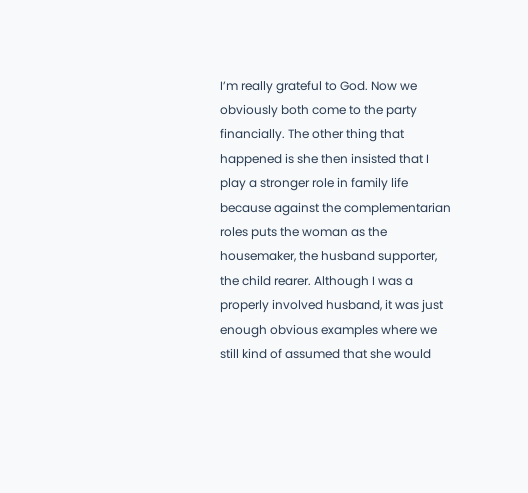I’m really grateful to God. Now we obviously both come to the party financially. The other thing that happened is she then insisted that I play a stronger role in family life because against the complementarian roles puts the woman as the housemaker, the husband supporter, the child rearer. Although I was a properly involved husband, it was just enough obvious examples where we still kind of assumed that she would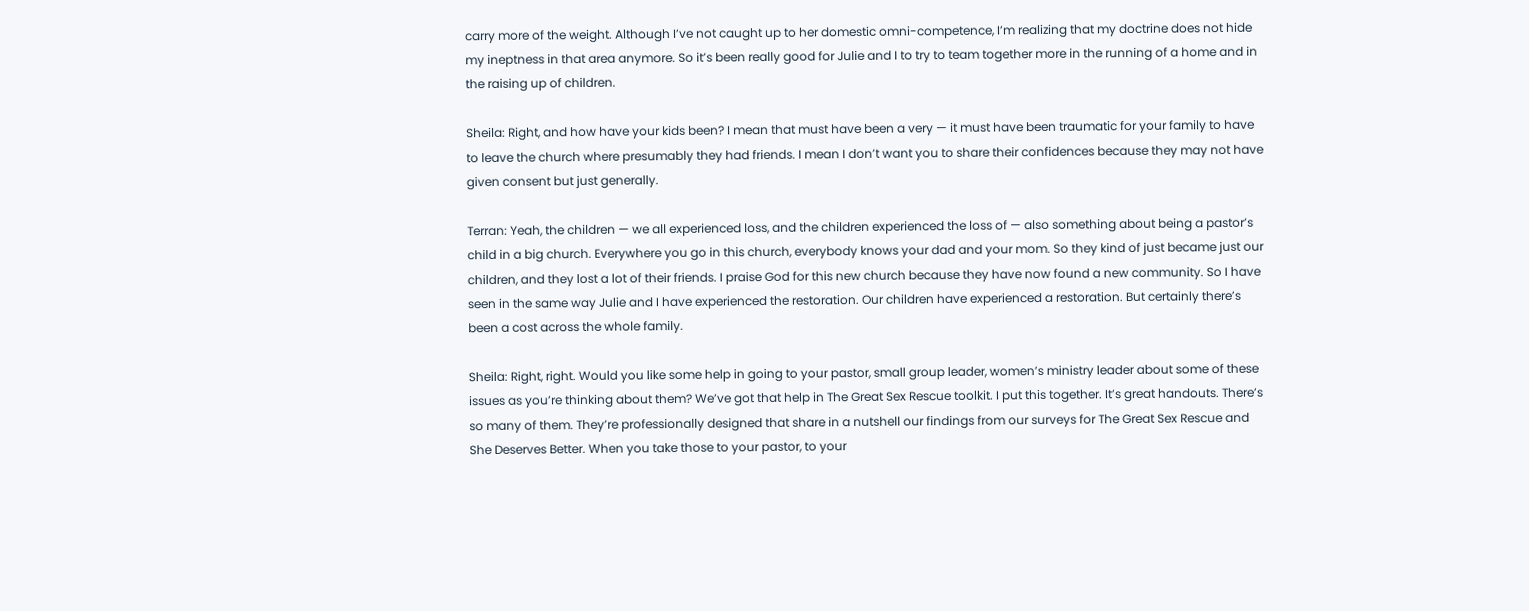carry more of the weight. Although I’ve not caught up to her domestic omni-competence, I’m realizing that my doctrine does not hide my ineptness in that area anymore. So it’s been really good for Julie and I to try to team together more in the running of a home and in the raising up of children.

Sheila: Right, and how have your kids been? I mean that must have been a very — it must have been traumatic for your family to have to leave the church where presumably they had friends. I mean I don’t want you to share their confidences because they may not have given consent but just generally.

Terran: Yeah, the children — we all experienced loss, and the children experienced the loss of — also something about being a pastor’s child in a big church. Everywhere you go in this church, everybody knows your dad and your mom. So they kind of just became just our children, and they lost a lot of their friends. I praise God for this new church because they have now found a new community. So I have seen in the same way Julie and I have experienced the restoration. Our children have experienced a restoration. But certainly there’s been a cost across the whole family.

Sheila: Right, right. Would you like some help in going to your pastor, small group leader, women’s ministry leader about some of these issues as you’re thinking about them? We’ve got that help in The Great Sex Rescue toolkit. I put this together. It’s great handouts. There’s so many of them. They’re professionally designed that share in a nutshell our findings from our surveys for The Great Sex Rescue and She Deserves Better. When you take those to your pastor, to your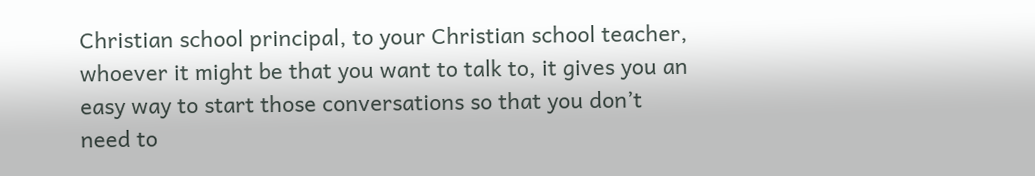Christian school principal, to your Christian school teacher, whoever it might be that you want to talk to, it gives you an easy way to start those conversations so that you don’t need to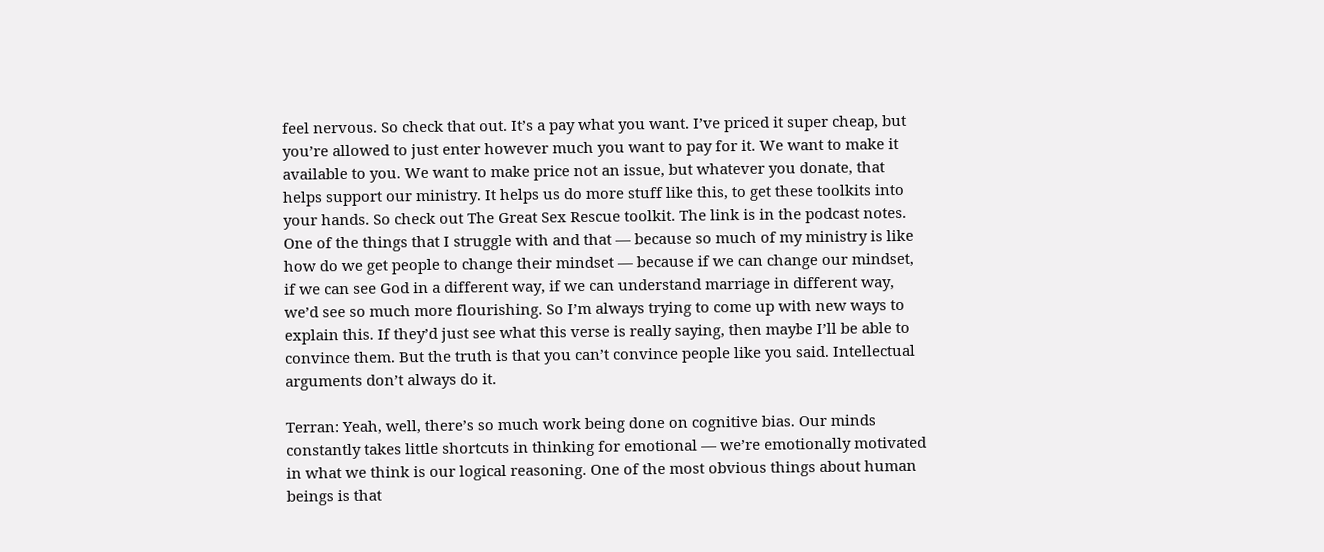feel nervous. So check that out. It’s a pay what you want. I’ve priced it super cheap, but you’re allowed to just enter however much you want to pay for it. We want to make it available to you. We want to make price not an issue, but whatever you donate, that helps support our ministry. It helps us do more stuff like this, to get these toolkits into your hands. So check out The Great Sex Rescue toolkit. The link is in the podcast notes. One of the things that I struggle with and that — because so much of my ministry is like how do we get people to change their mindset — because if we can change our mindset, if we can see God in a different way, if we can understand marriage in different way, we’d see so much more flourishing. So I’m always trying to come up with new ways to explain this. If they’d just see what this verse is really saying, then maybe I’ll be able to convince them. But the truth is that you can’t convince people like you said. Intellectual arguments don’t always do it.

Terran: Yeah, well, there’s so much work being done on cognitive bias. Our minds constantly takes little shortcuts in thinking for emotional — we’re emotionally motivated in what we think is our logical reasoning. One of the most obvious things about human beings is that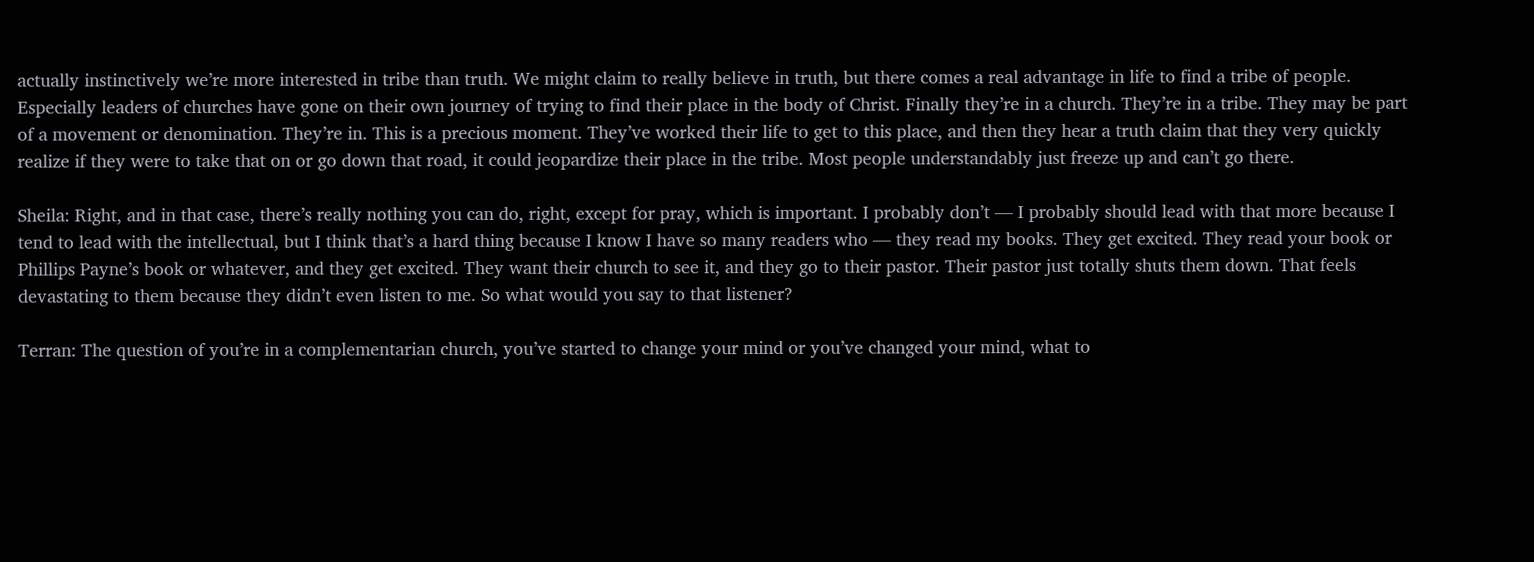actually instinctively we’re more interested in tribe than truth. We might claim to really believe in truth, but there comes a real advantage in life to find a tribe of people. Especially leaders of churches have gone on their own journey of trying to find their place in the body of Christ. Finally they’re in a church. They’re in a tribe. They may be part of a movement or denomination. They’re in. This is a precious moment. They’ve worked their life to get to this place, and then they hear a truth claim that they very quickly realize if they were to take that on or go down that road, it could jeopardize their place in the tribe. Most people understandably just freeze up and can’t go there.

Sheila: Right, and in that case, there’s really nothing you can do, right, except for pray, which is important. I probably don’t — I probably should lead with that more because I tend to lead with the intellectual, but I think that’s a hard thing because I know I have so many readers who — they read my books. They get excited. They read your book or Phillips Payne’s book or whatever, and they get excited. They want their church to see it, and they go to their pastor. Their pastor just totally shuts them down. That feels devastating to them because they didn’t even listen to me. So what would you say to that listener?

Terran: The question of you’re in a complementarian church, you’ve started to change your mind or you’ve changed your mind, what to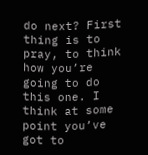do next? First thing is to pray, to think how you’re going to do this one. I think at some point you’ve got to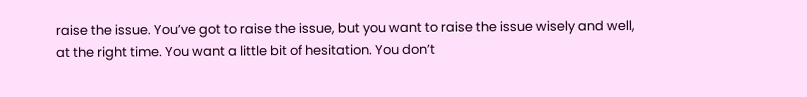raise the issue. You’ve got to raise the issue, but you want to raise the issue wisely and well, at the right time. You want a little bit of hesitation. You don’t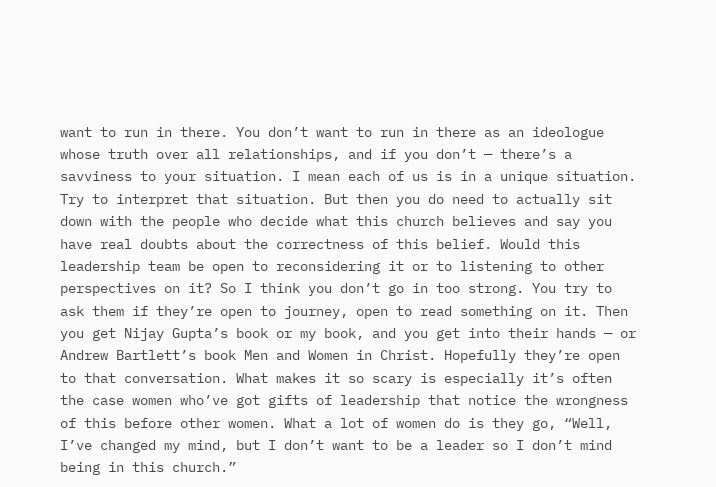want to run in there. You don’t want to run in there as an ideologue whose truth over all relationships, and if you don’t — there’s a savviness to your situation. I mean each of us is in a unique situation. Try to interpret that situation. But then you do need to actually sit down with the people who decide what this church believes and say you have real doubts about the correctness of this belief. Would this leadership team be open to reconsidering it or to listening to other perspectives on it? So I think you don’t go in too strong. You try to ask them if they’re open to journey, open to read something on it. Then you get Nijay Gupta’s book or my book, and you get into their hands — or Andrew Bartlett’s book Men and Women in Christ. Hopefully they’re open to that conversation. What makes it so scary is especially it’s often the case women who’ve got gifts of leadership that notice the wrongness of this before other women. What a lot of women do is they go, “Well, I’ve changed my mind, but I don’t want to be a leader so I don’t mind being in this church.”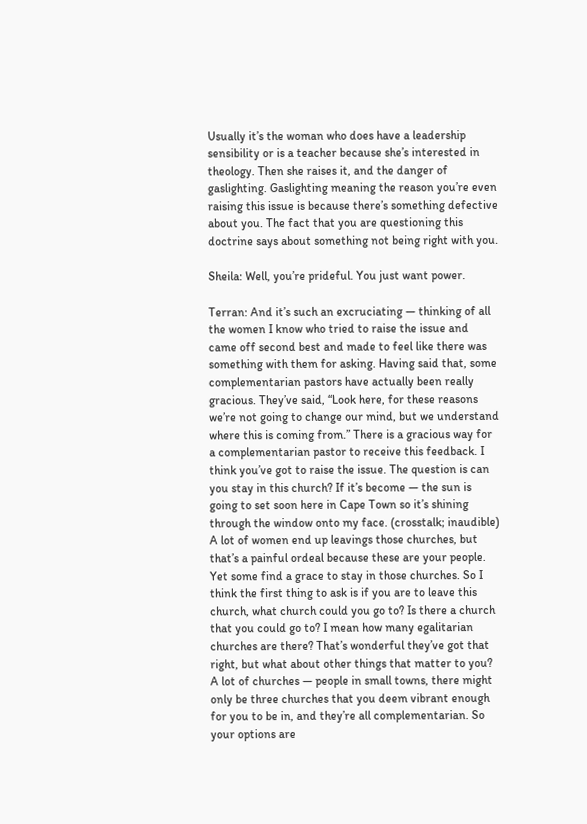Usually it’s the woman who does have a leadership sensibility or is a teacher because she’s interested in theology. Then she raises it, and the danger of gaslighting. Gaslighting meaning the reason you’re even raising this issue is because there’s something defective about you. The fact that you are questioning this doctrine says about something not being right with you.

Sheila: Well, you’re prideful. You just want power.

Terran: And it’s such an excruciating — thinking of all the women I know who tried to raise the issue and came off second best and made to feel like there was something with them for asking. Having said that, some complementarian pastors have actually been really gracious. They’ve said, “Look here, for these reasons we’re not going to change our mind, but we understand where this is coming from.” There is a gracious way for a complementarian pastor to receive this feedback. I think you’ve got to raise the issue. The question is can you stay in this church? If it’s become — the sun is going to set soon here in Cape Town so it’s shining through the window onto my face. (crosstalk; inaudible) A lot of women end up leavings those churches, but that’s a painful ordeal because these are your people. Yet some find a grace to stay in those churches. So I think the first thing to ask is if you are to leave this church, what church could you go to? Is there a church that you could go to? I mean how many egalitarian churches are there? That’s wonderful they’ve got that right, but what about other things that matter to you? A lot of churches — people in small towns, there might only be three churches that you deem vibrant enough for you to be in, and they’re all complementarian. So your options are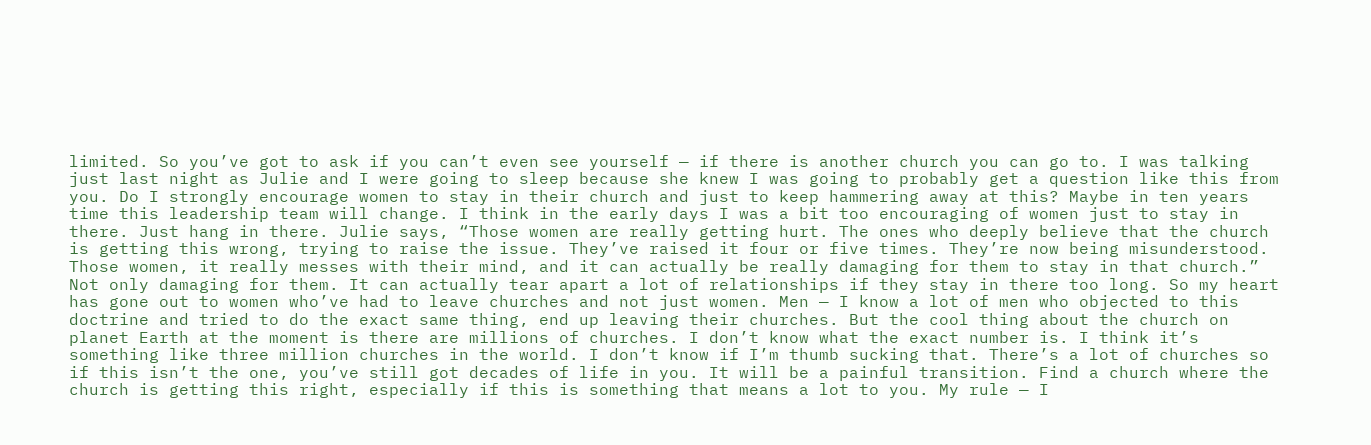limited. So you’ve got to ask if you can’t even see yourself — if there is another church you can go to. I was talking just last night as Julie and I were going to sleep because she knew I was going to probably get a question like this from you. Do I strongly encourage women to stay in their church and just to keep hammering away at this? Maybe in ten years time this leadership team will change. I think in the early days I was a bit too encouraging of women just to stay in there. Just hang in there. Julie says, “Those women are really getting hurt. The ones who deeply believe that the church is getting this wrong, trying to raise the issue. They’ve raised it four or five times. They’re now being misunderstood. Those women, it really messes with their mind, and it can actually be really damaging for them to stay in that church.” Not only damaging for them. It can actually tear apart a lot of relationships if they stay in there too long. So my heart has gone out to women who’ve had to leave churches and not just women. Men — I know a lot of men who objected to this doctrine and tried to do the exact same thing, end up leaving their churches. But the cool thing about the church on planet Earth at the moment is there are millions of churches. I don’t know what the exact number is. I think it’s something like three million churches in the world. I don’t know if I’m thumb sucking that. There’s a lot of churches so if this isn’t the one, you’ve still got decades of life in you. It will be a painful transition. Find a church where the church is getting this right, especially if this is something that means a lot to you. My rule — I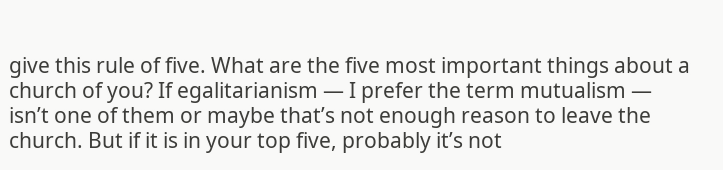give this rule of five. What are the five most important things about a church of you? If egalitarianism — I prefer the term mutualism — isn’t one of them or maybe that’s not enough reason to leave the church. But if it is in your top five, probably it’s not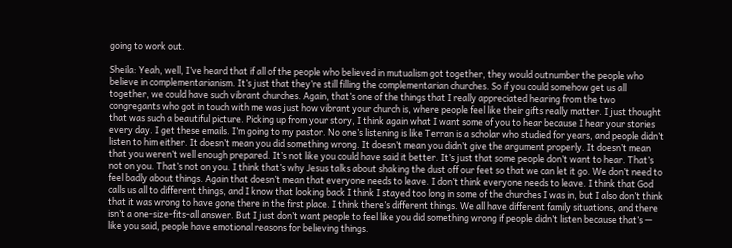going to work out.

Sheila: Yeah, well, I’ve heard that if all of the people who believed in mutualism got together, they would outnumber the people who believe in complementarianism. It’s just that they’re still filling the complementarian churches. So if you could somehow get us all together, we could have such vibrant churches. Again, that’s one of the things that I really appreciated hearing from the two congregants who got in touch with me was just how vibrant your church is, where people feel like their gifts really matter. I just thought that was such a beautiful picture. Picking up from your story, I think again what I want some of you to hear because I hear your stories every day. I get these emails. I’m going to my pastor. No one’s listening is like Terran is a scholar who studied for years, and people didn’t listen to him either. It doesn’t mean you did something wrong. It doesn’t mean you didn’t give the argument properly. It doesn’t mean that you weren’t well enough prepared. It’s not like you could have said it better. It’s just that some people don’t want to hear. That’s not on you. That’s not on you. I think that’s why Jesus talks about shaking the dust off our feet so that we can let it go. We don’t need to feel badly about things. Again that doesn’t mean that everyone needs to leave. I don’t think everyone needs to leave. I think that God calls us all to different things, and I know that looking back I think I stayed too long in some of the churches I was in, but I also don’t think that it was wrong to have gone there in the first place. I think there’s different things. We all have different family situations, and there isn’t a one-size-fits-all answer. But I just don’t want people to feel like you did something wrong if people didn’t listen because that’s — like you said, people have emotional reasons for believing things.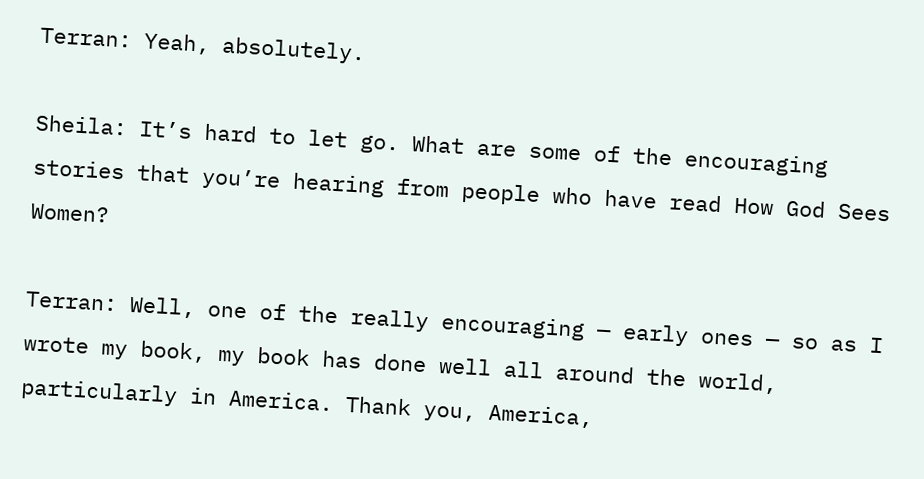Terran: Yeah, absolutely.

Sheila: It’s hard to let go. What are some of the encouraging stories that you’re hearing from people who have read How God Sees Women?

Terran: Well, one of the really encouraging — early ones — so as I wrote my book, my book has done well all around the world, particularly in America. Thank you, America,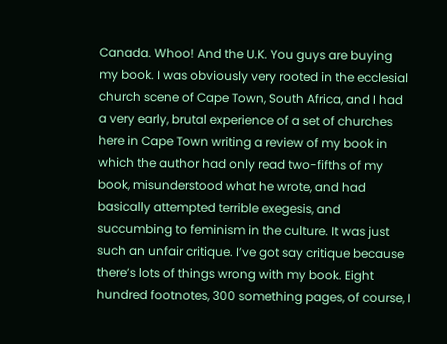Canada. Whoo! And the U.K. You guys are buying my book. I was obviously very rooted in the ecclesial church scene of Cape Town, South Africa, and I had a very early, brutal experience of a set of churches here in Cape Town writing a review of my book in which the author had only read two-fifths of my book, misunderstood what he wrote, and had basically attempted terrible exegesis, and succumbing to feminism in the culture. It was just such an unfair critique. I’ve got say critique because there’s lots of things wrong with my book. Eight hundred footnotes, 300 something pages, of course, I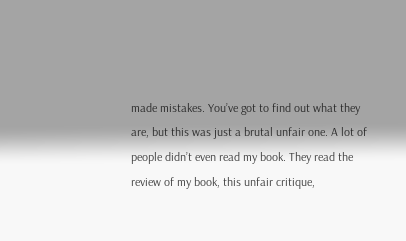made mistakes. You’ve got to find out what they are, but this was just a brutal unfair one. A lot of people didn’t even read my book. They read the review of my book, this unfair critique,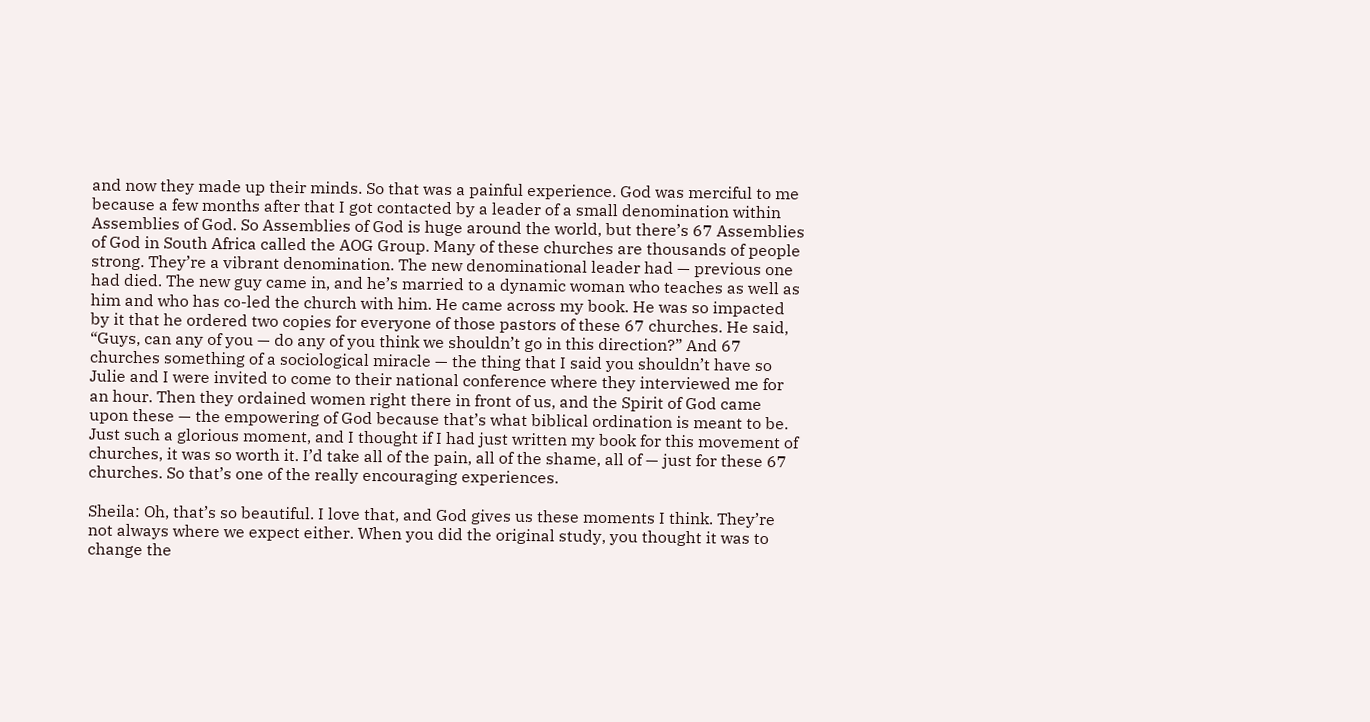and now they made up their minds. So that was a painful experience. God was merciful to me because a few months after that I got contacted by a leader of a small denomination within Assemblies of God. So Assemblies of God is huge around the world, but there’s 67 Assemblies of God in South Africa called the AOG Group. Many of these churches are thousands of people strong. They’re a vibrant denomination. The new denominational leader had — previous one had died. The new guy came in, and he’s married to a dynamic woman who teaches as well as him and who has co-led the church with him. He came across my book. He was so impacted by it that he ordered two copies for everyone of those pastors of these 67 churches. He said, “Guys, can any of you — do any of you think we shouldn’t go in this direction?” And 67 churches something of a sociological miracle — the thing that I said you shouldn’t have so Julie and I were invited to come to their national conference where they interviewed me for an hour. Then they ordained women right there in front of us, and the Spirit of God came upon these — the empowering of God because that’s what biblical ordination is meant to be. Just such a glorious moment, and I thought if I had just written my book for this movement of churches, it was so worth it. I’d take all of the pain, all of the shame, all of — just for these 67 churches. So that’s one of the really encouraging experiences.

Sheila: Oh, that’s so beautiful. I love that, and God gives us these moments I think. They’re not always where we expect either. When you did the original study, you thought it was to change the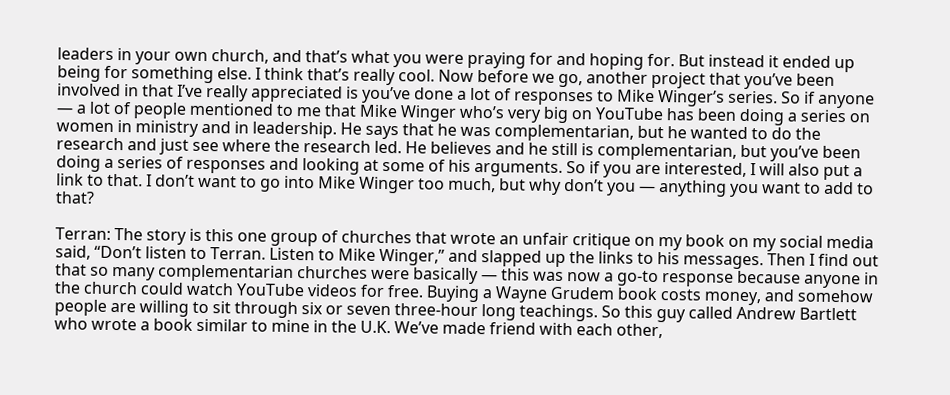leaders in your own church, and that’s what you were praying for and hoping for. But instead it ended up being for something else. I think that’s really cool. Now before we go, another project that you’ve been involved in that I’ve really appreciated is you’ve done a lot of responses to Mike Winger’s series. So if anyone — a lot of people mentioned to me that Mike Winger who’s very big on YouTube has been doing a series on women in ministry and in leadership. He says that he was complementarian, but he wanted to do the research and just see where the research led. He believes and he still is complementarian, but you’ve been doing a series of responses and looking at some of his arguments. So if you are interested, I will also put a link to that. I don’t want to go into Mike Winger too much, but why don’t you — anything you want to add to that?

Terran: The story is this one group of churches that wrote an unfair critique on my book on my social media said, “Don’t listen to Terran. Listen to Mike Winger,” and slapped up the links to his messages. Then I find out that so many complementarian churches were basically — this was now a go-to response because anyone in the church could watch YouTube videos for free. Buying a Wayne Grudem book costs money, and somehow people are willing to sit through six or seven three-hour long teachings. So this guy called Andrew Bartlett who wrote a book similar to mine in the U.K. We’ve made friend with each other,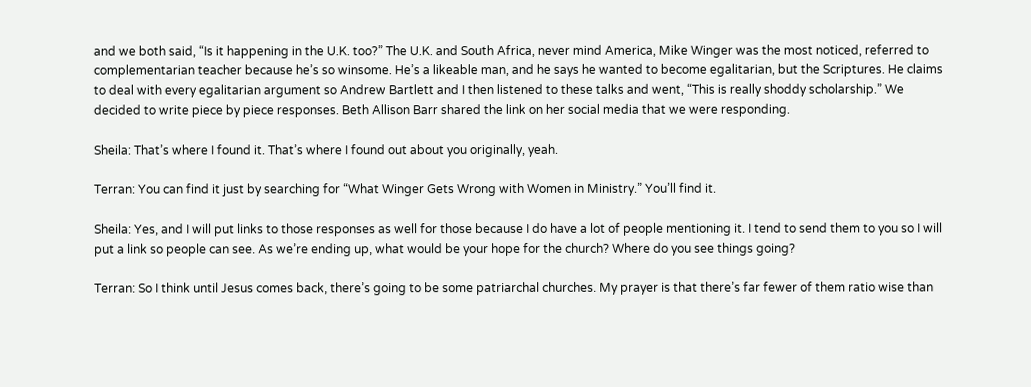and we both said, “Is it happening in the U.K. too?” The U.K. and South Africa, never mind America, Mike Winger was the most noticed, referred to complementarian teacher because he’s so winsome. He’s a likeable man, and he says he wanted to become egalitarian, but the Scriptures. He claims to deal with every egalitarian argument so Andrew Bartlett and I then listened to these talks and went, “This is really shoddy scholarship.” We decided to write piece by piece responses. Beth Allison Barr shared the link on her social media that we were responding.

Sheila: That’s where I found it. That’s where I found out about you originally, yeah.

Terran: You can find it just by searching for “What Winger Gets Wrong with Women in Ministry.” You’ll find it.

Sheila: Yes, and I will put links to those responses as well for those because I do have a lot of people mentioning it. I tend to send them to you so I will put a link so people can see. As we’re ending up, what would be your hope for the church? Where do you see things going?

Terran: So I think until Jesus comes back, there’s going to be some patriarchal churches. My prayer is that there’s far fewer of them ratio wise than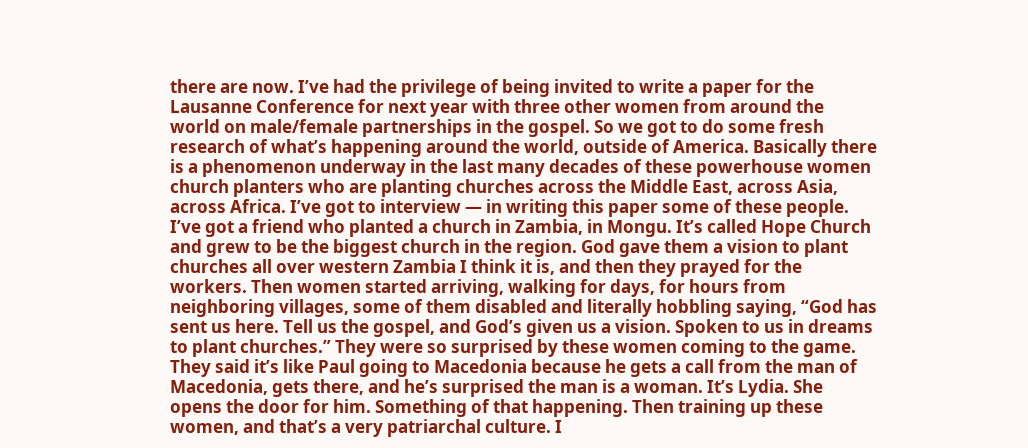there are now. I’ve had the privilege of being invited to write a paper for the Lausanne Conference for next year with three other women from around the world on male/female partnerships in the gospel. So we got to do some fresh research of what’s happening around the world, outside of America. Basically there is a phenomenon underway in the last many decades of these powerhouse women church planters who are planting churches across the Middle East, across Asia, across Africa. I’ve got to interview — in writing this paper some of these people. I’ve got a friend who planted a church in Zambia, in Mongu. It’s called Hope Church and grew to be the biggest church in the region. God gave them a vision to plant churches all over western Zambia I think it is, and then they prayed for the workers. Then women started arriving, walking for days, for hours from neighboring villages, some of them disabled and literally hobbling saying, “God has sent us here. Tell us the gospel, and God’s given us a vision. Spoken to us in dreams to plant churches.” They were so surprised by these women coming to the game. They said it’s like Paul going to Macedonia because he gets a call from the man of Macedonia, gets there, and he’s surprised the man is a woman. It’s Lydia. She opens the door for him. Something of that happening. Then training up these women, and that’s a very patriarchal culture. I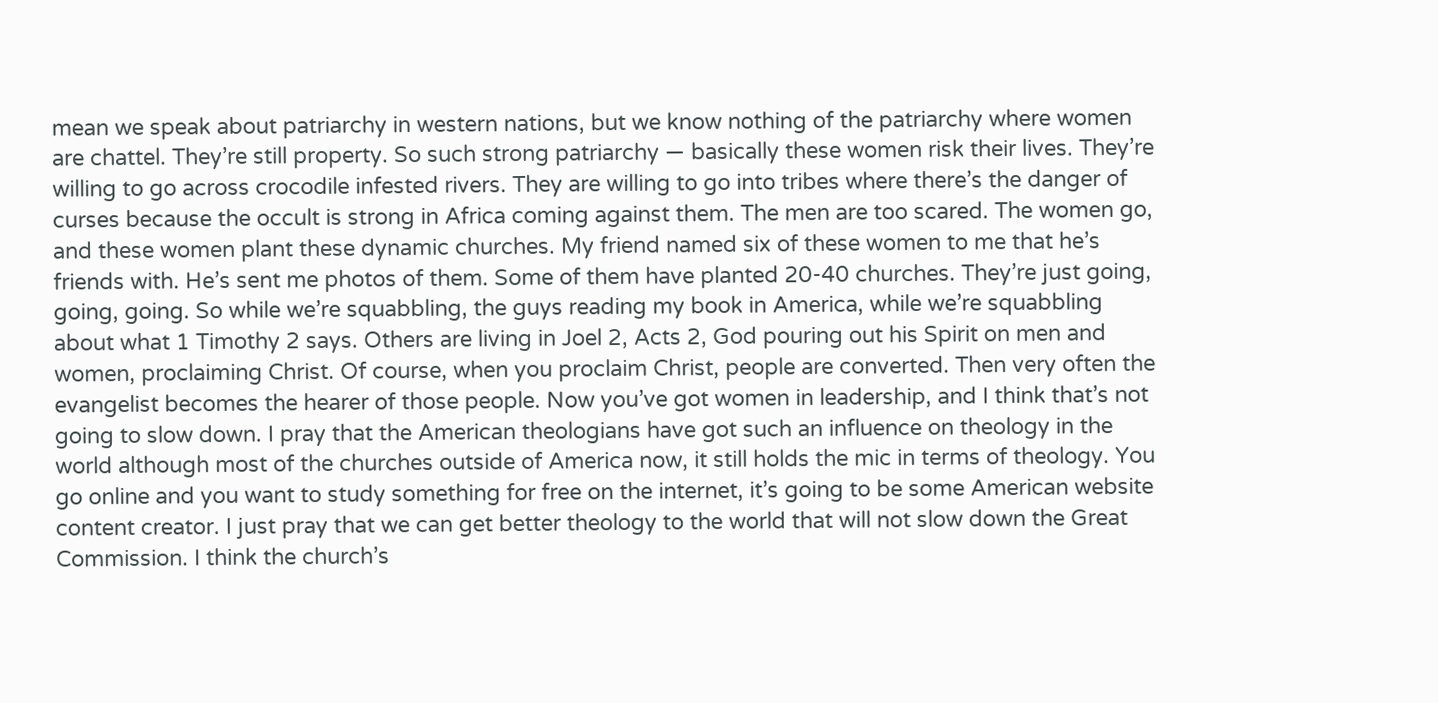mean we speak about patriarchy in western nations, but we know nothing of the patriarchy where women are chattel. They’re still property. So such strong patriarchy — basically these women risk their lives. They’re willing to go across crocodile infested rivers. They are willing to go into tribes where there’s the danger of curses because the occult is strong in Africa coming against them. The men are too scared. The women go, and these women plant these dynamic churches. My friend named six of these women to me that he’s friends with. He’s sent me photos of them. Some of them have planted 20-40 churches. They’re just going, going, going. So while we’re squabbling, the guys reading my book in America, while we’re squabbling about what 1 Timothy 2 says. Others are living in Joel 2, Acts 2, God pouring out his Spirit on men and women, proclaiming Christ. Of course, when you proclaim Christ, people are converted. Then very often the evangelist becomes the hearer of those people. Now you’ve got women in leadership, and I think that’s not going to slow down. I pray that the American theologians have got such an influence on theology in the world although most of the churches outside of America now, it still holds the mic in terms of theology. You go online and you want to study something for free on the internet, it’s going to be some American website content creator. I just pray that we can get better theology to the world that will not slow down the Great Commission. I think the church’s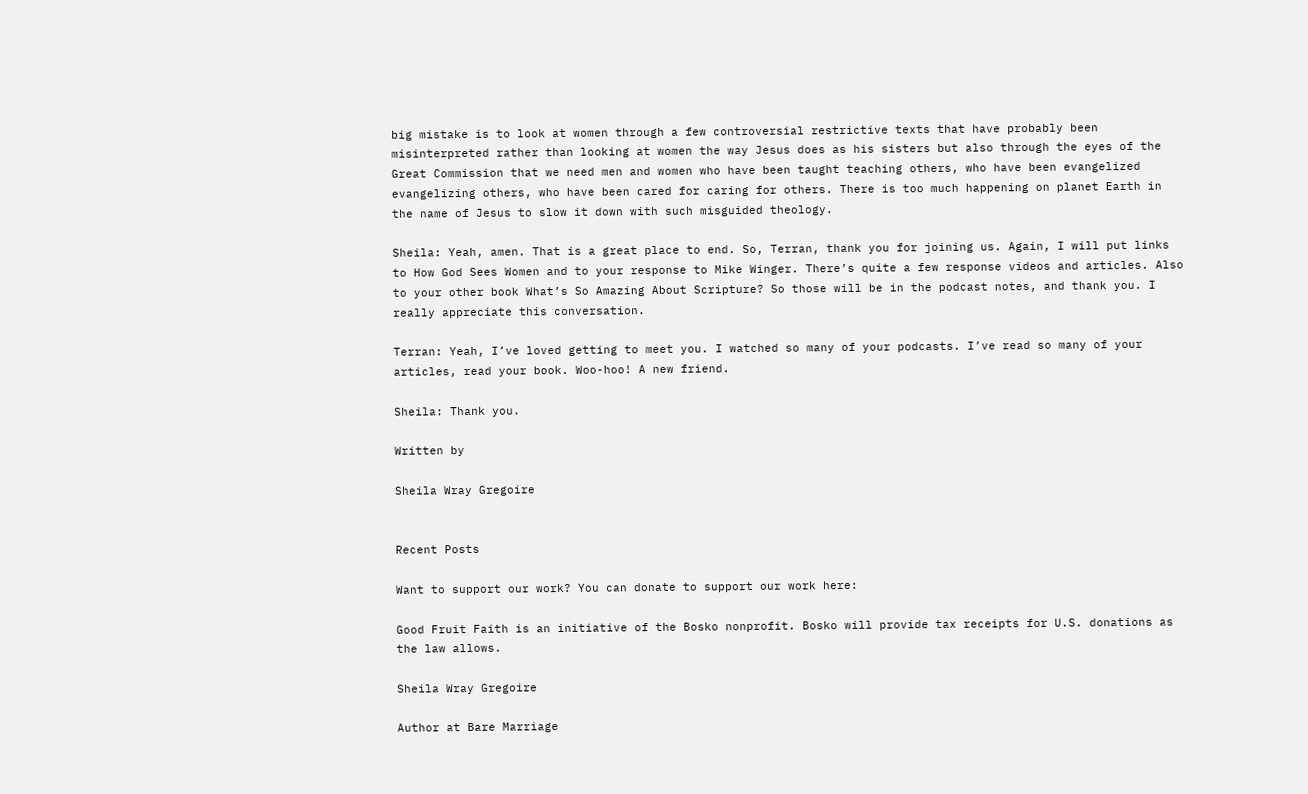big mistake is to look at women through a few controversial restrictive texts that have probably been misinterpreted rather than looking at women the way Jesus does as his sisters but also through the eyes of the Great Commission that we need men and women who have been taught teaching others, who have been evangelized evangelizing others, who have been cared for caring for others. There is too much happening on planet Earth in the name of Jesus to slow it down with such misguided theology.

Sheila: Yeah, amen. That is a great place to end. So, Terran, thank you for joining us. Again, I will put links to How God Sees Women and to your response to Mike Winger. There’s quite a few response videos and articles. Also to your other book What’s So Amazing About Scripture? So those will be in the podcast notes, and thank you. I really appreciate this conversation.

Terran: Yeah, I’ve loved getting to meet you. I watched so many of your podcasts. I’ve read so many of your articles, read your book. Woo-hoo! A new friend.

Sheila: Thank you.

Written by

Sheila Wray Gregoire


Recent Posts

Want to support our work? You can donate to support our work here:

Good Fruit Faith is an initiative of the Bosko nonprofit. Bosko will provide tax receipts for U.S. donations as the law allows.

Sheila Wray Gregoire

Author at Bare Marriage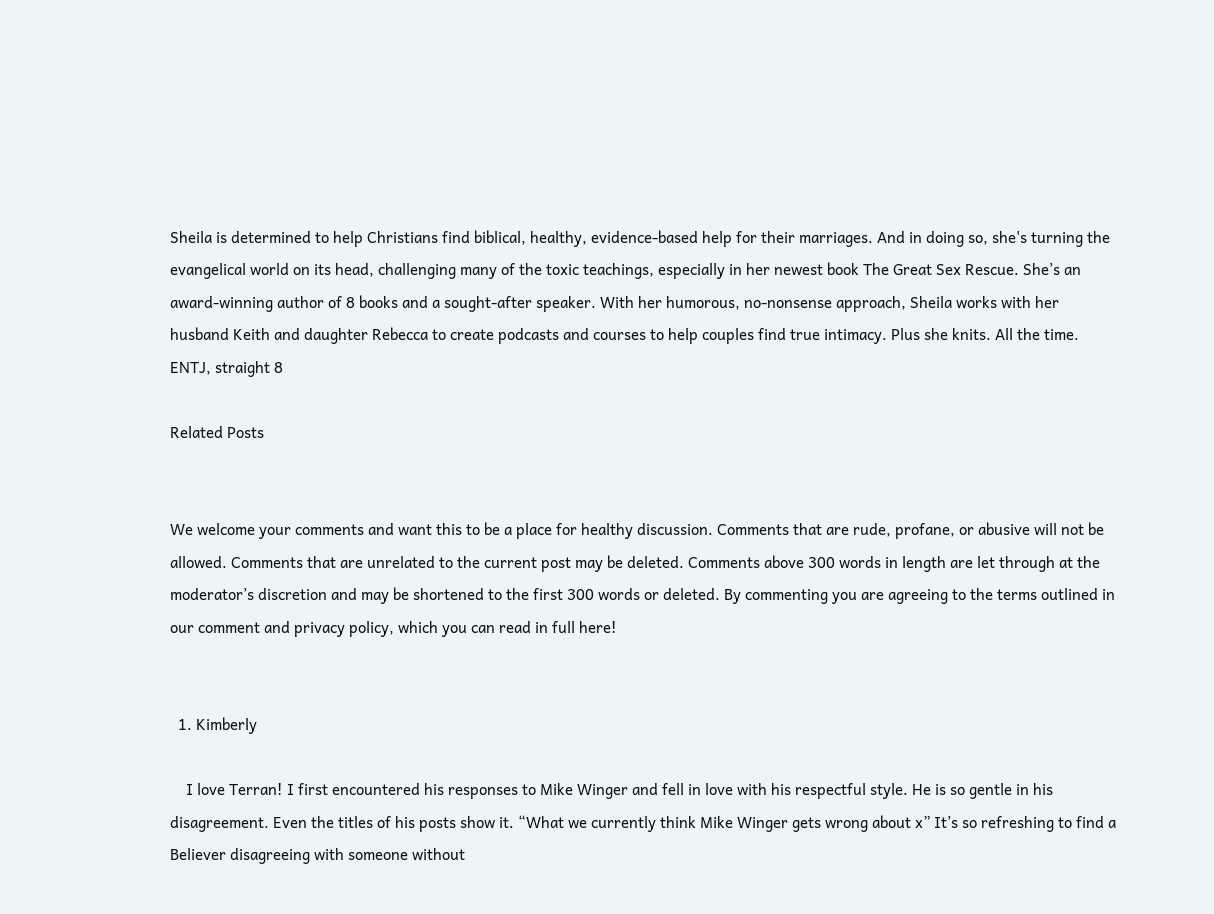Sheila is determined to help Christians find biblical, healthy, evidence-based help for their marriages. And in doing so, she's turning the evangelical world on its head, challenging many of the toxic teachings, especially in her newest book The Great Sex Rescue. She’s an award-winning author of 8 books and a sought-after speaker. With her humorous, no-nonsense approach, Sheila works with her husband Keith and daughter Rebecca to create podcasts and courses to help couples find true intimacy. Plus she knits. All the time. ENTJ, straight 8

Related Posts


We welcome your comments and want this to be a place for healthy discussion. Comments that are rude, profane, or abusive will not be allowed. Comments that are unrelated to the current post may be deleted. Comments above 300 words in length are let through at the moderator’s discretion and may be shortened to the first 300 words or deleted. By commenting you are agreeing to the terms outlined in our comment and privacy policy, which you can read in full here!


  1. Kimberly

    I love Terran! I first encountered his responses to Mike Winger and fell in love with his respectful style. He is so gentle in his disagreement. Even the titles of his posts show it. “What we currently think Mike Winger gets wrong about x” It’s so refreshing to find a Believer disagreeing with someone without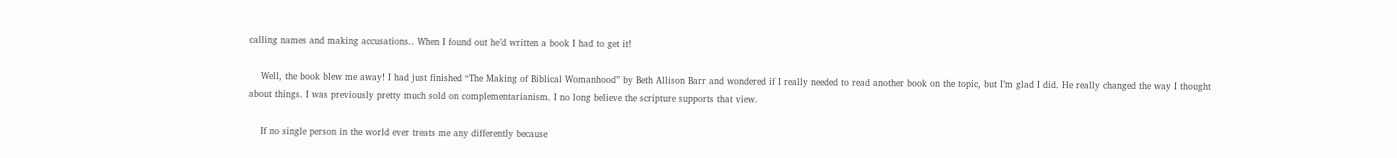calling names and making accusations.. When I found out he’d written a book I had to get it!

    Well, the book blew me away! I had just finished “The Making of Biblical Womanhood” by Beth Allison Barr and wondered if I really needed to read another book on the topic, but I’m glad I did. He really changed the way I thought about things. I was previously pretty much sold on complementarianism. I no long believe the scripture supports that view.

    If no single person in the world ever treats me any differently because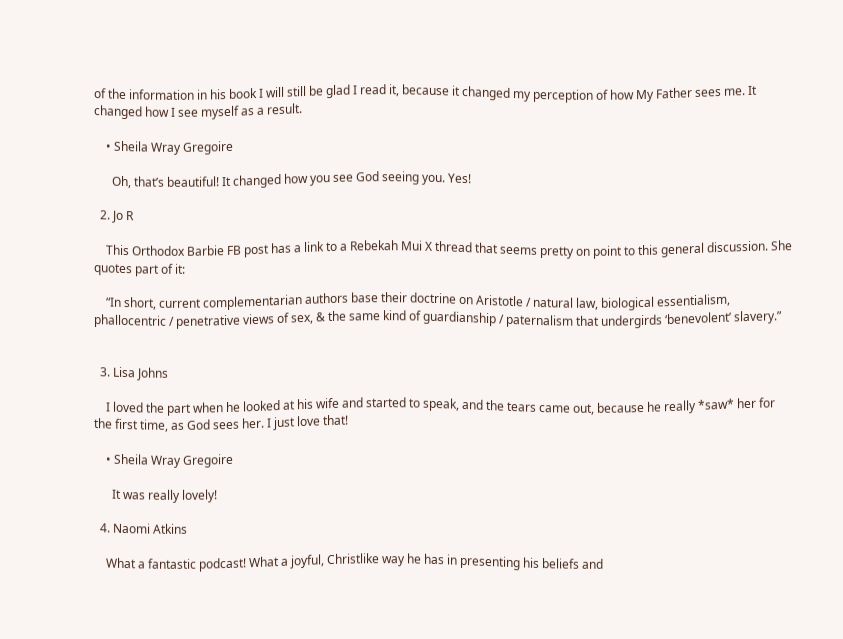of the information in his book I will still be glad I read it, because it changed my perception of how My Father sees me. It changed how I see myself as a result.

    • Sheila Wray Gregoire

      Oh, that’s beautiful! It changed how you see God seeing you. Yes!

  2. Jo R

    This Orthodox Barbie FB post has a link to a Rebekah Mui X thread that seems pretty on point to this general discussion. She quotes part of it:

    “In short, current complementarian authors base their doctrine on Aristotle / natural law, biological essentialism, phallocentric / penetrative views of sex, & the same kind of guardianship / paternalism that undergirds ‘benevolent’ slavery.”


  3. Lisa Johns

    I loved the part when he looked at his wife and started to speak, and the tears came out, because he really *saw* her for the first time, as God sees her. I just love that!

    • Sheila Wray Gregoire

      It was really lovely!

  4. Naomi Atkins

    What a fantastic podcast! What a joyful, Christlike way he has in presenting his beliefs and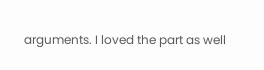arguments. I loved the part as well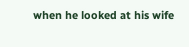when he looked at his wife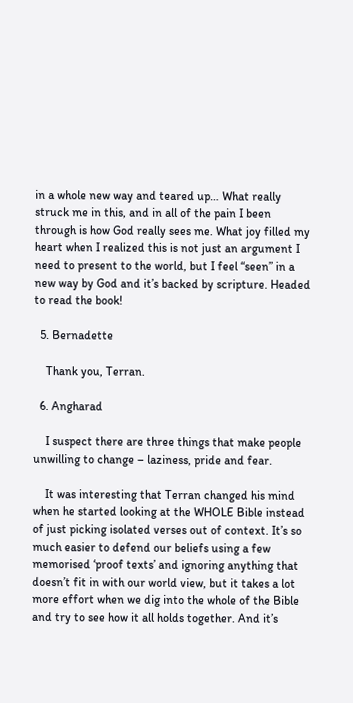in a whole new way and teared up… What really struck me in this, and in all of the pain I been through is how God really sees me. What joy filled my heart when I realized this is not just an argument I need to present to the world, but I feel “seen” in a new way by God and it’s backed by scripture. Headed to read the book!

  5. Bernadette

    Thank you, Terran.

  6. Angharad

    I suspect there are three things that make people unwilling to change – laziness, pride and fear.

    It was interesting that Terran changed his mind when he started looking at the WHOLE Bible instead of just picking isolated verses out of context. It’s so much easier to defend our beliefs using a few memorised ‘proof texts’ and ignoring anything that doesn’t fit in with our world view, but it takes a lot more effort when we dig into the whole of the Bible and try to see how it all holds together. And it’s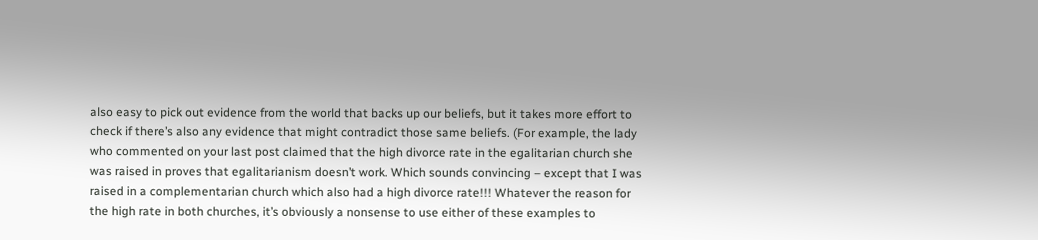also easy to pick out evidence from the world that backs up our beliefs, but it takes more effort to check if there’s also any evidence that might contradict those same beliefs. (For example, the lady who commented on your last post claimed that the high divorce rate in the egalitarian church she was raised in proves that egalitarianism doesn’t work. Which sounds convincing – except that I was raised in a complementarian church which also had a high divorce rate!!! Whatever the reason for the high rate in both churches, it’s obviously a nonsense to use either of these examples to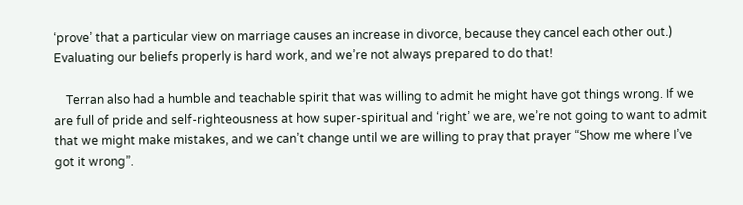‘prove’ that a particular view on marriage causes an increase in divorce, because they cancel each other out.) Evaluating our beliefs properly is hard work, and we’re not always prepared to do that!

    Terran also had a humble and teachable spirit that was willing to admit he might have got things wrong. If we are full of pride and self-righteousness at how super-spiritual and ‘right’ we are, we’re not going to want to admit that we might make mistakes, and we can’t change until we are willing to pray that prayer “Show me where I’ve got it wrong”.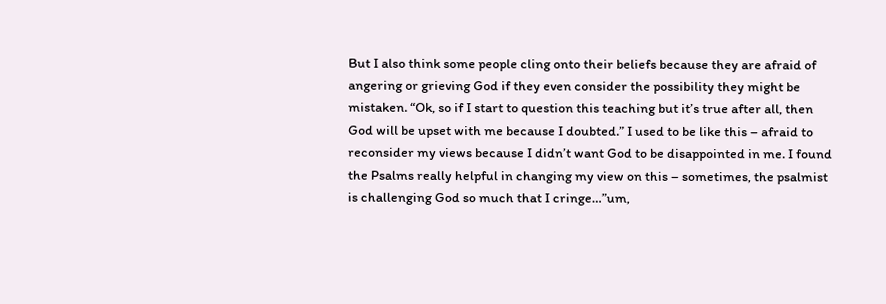But I also think some people cling onto their beliefs because they are afraid of angering or grieving God if they even consider the possibility they might be mistaken. “Ok, so if I start to question this teaching but it’s true after all, then God will be upset with me because I doubted.” I used to be like this – afraid to reconsider my views because I didn’t want God to be disappointed in me. I found the Psalms really helpful in changing my view on this – sometimes, the psalmist is challenging God so much that I cringe…”um,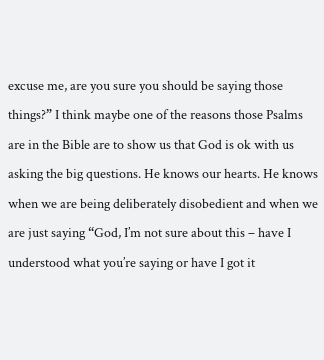excuse me, are you sure you should be saying those things?” I think maybe one of the reasons those Psalms are in the Bible are to show us that God is ok with us asking the big questions. He knows our hearts. He knows when we are being deliberately disobedient and when we are just saying “God, I’m not sure about this – have I understood what you’re saying or have I got it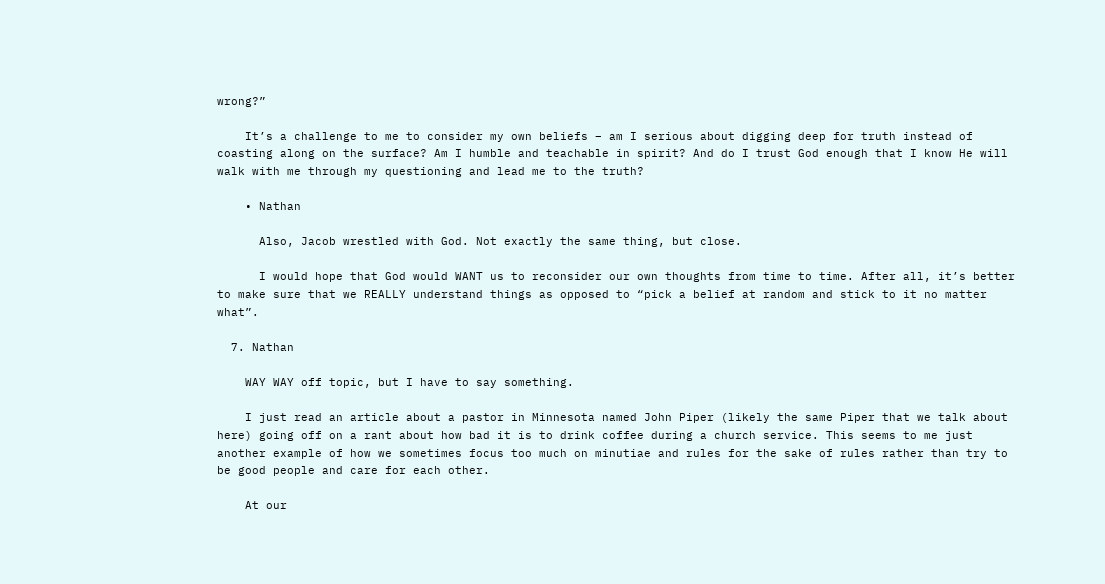wrong?”

    It’s a challenge to me to consider my own beliefs – am I serious about digging deep for truth instead of coasting along on the surface? Am I humble and teachable in spirit? And do I trust God enough that I know He will walk with me through my questioning and lead me to the truth?

    • Nathan

      Also, Jacob wrestled with God. Not exactly the same thing, but close.

      I would hope that God would WANT us to reconsider our own thoughts from time to time. After all, it’s better to make sure that we REALLY understand things as opposed to “pick a belief at random and stick to it no matter what”.

  7. Nathan

    WAY WAY off topic, but I have to say something.

    I just read an article about a pastor in Minnesota named John Piper (likely the same Piper that we talk about here) going off on a rant about how bad it is to drink coffee during a church service. This seems to me just another example of how we sometimes focus too much on minutiae and rules for the sake of rules rather than try to be good people and care for each other.

    At our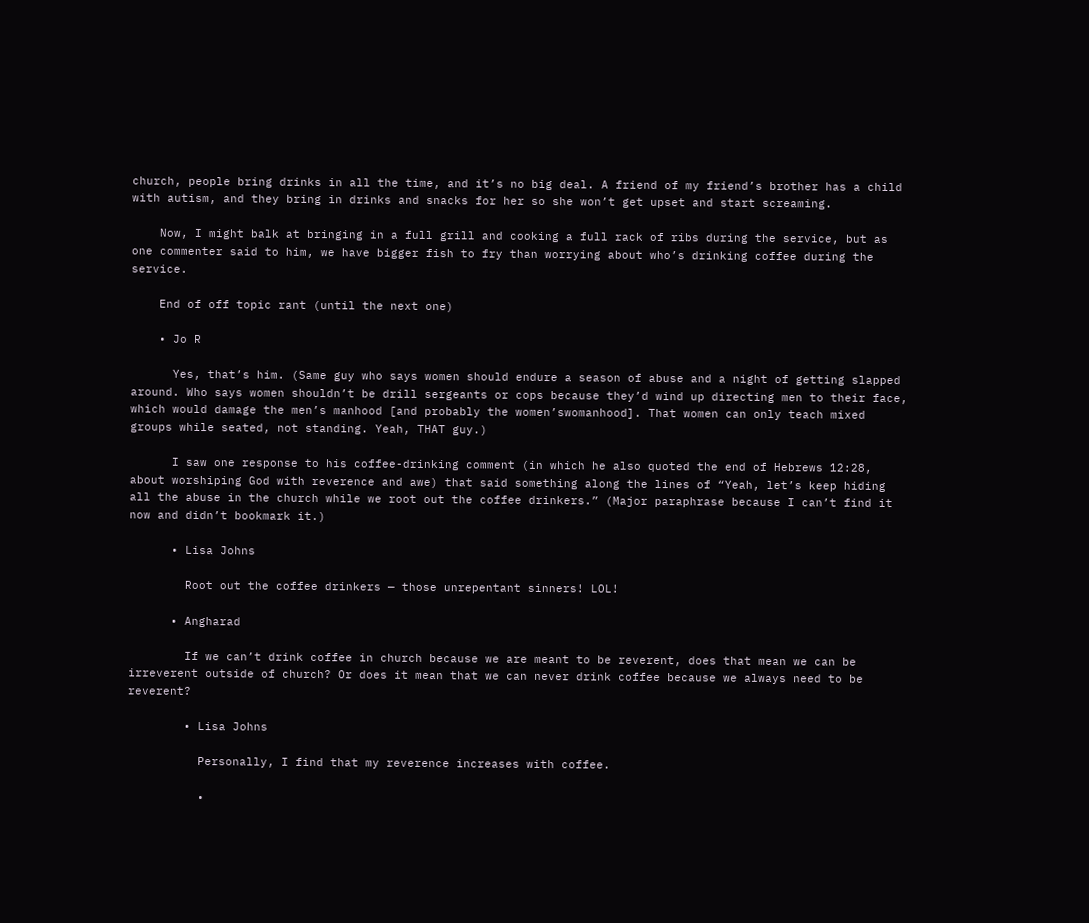church, people bring drinks in all the time, and it’s no big deal. A friend of my friend’s brother has a child with autism, and they bring in drinks and snacks for her so she won’t get upset and start screaming.

    Now, I might balk at bringing in a full grill and cooking a full rack of ribs during the service, but as one commenter said to him, we have bigger fish to fry than worrying about who’s drinking coffee during the service.

    End of off topic rant (until the next one)

    • Jo R

      Yes, that’s him. (Same guy who says women should endure a season of abuse and a night of getting slapped around. Who says women shouldn’t be drill sergeants or cops because they’d wind up directing men to their face, which would damage the men’s manhood [and probably the women’swomanhood]. That women can only teach mixed groups while seated, not standing. Yeah, THAT guy.)

      I saw one response to his coffee-drinking comment (in which he also quoted the end of Hebrews 12:28, about worshiping God with reverence and awe) that said something along the lines of “Yeah, let’s keep hiding all the abuse in the church while we root out the coffee drinkers.” (Major paraphrase because I can’t find it now and didn’t bookmark it.)

      • Lisa Johns

        Root out the coffee drinkers — those unrepentant sinners! LOL!

      • Angharad

        If we can’t drink coffee in church because we are meant to be reverent, does that mean we can be irreverent outside of church? Or does it mean that we can never drink coffee because we always need to be reverent?

        • Lisa Johns

          Personally, I find that my reverence increases with coffee.

          •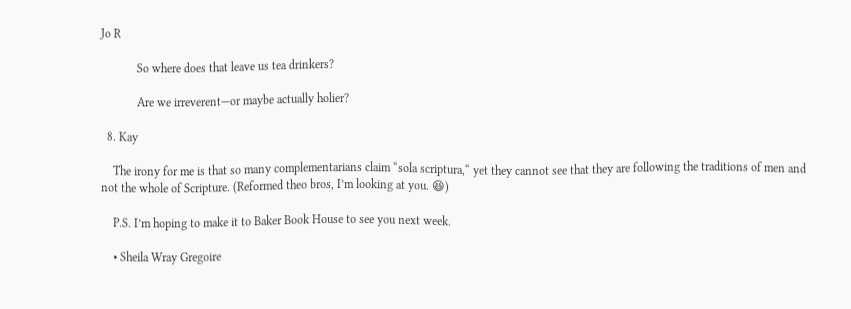Jo R

            So where does that leave us tea drinkers?

            Are we irreverent—or maybe actually holier?

  8. Kay

    The irony for me is that so many complementarians claim “sola scriptura,“ yet they cannot see that they are following the traditions of men and not the whole of Scripture. (Reformed theo bros, I’m looking at you. 😆)

    P.S. I’m hoping to make it to Baker Book House to see you next week.

    • Sheila Wray Gregoire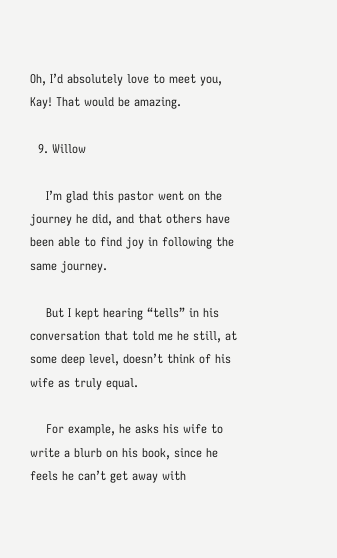Oh, I’d absolutely love to meet you, Kay! That would be amazing.

  9. Willow

    I’m glad this pastor went on the journey he did, and that others have been able to find joy in following the same journey.

    But I kept hearing “tells” in his conversation that told me he still, at some deep level, doesn’t think of his wife as truly equal.

    For example, he asks his wife to write a blurb on his book, since he feels he can’t get away with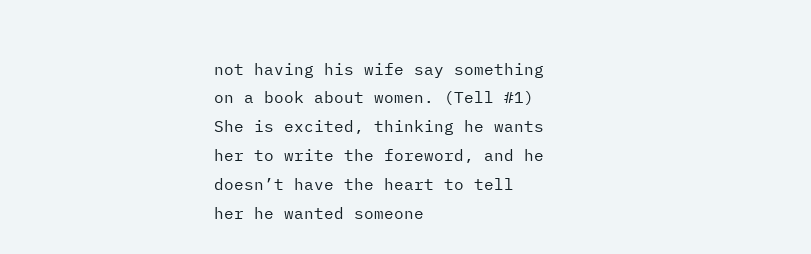not having his wife say something on a book about women. (Tell #1) She is excited, thinking he wants her to write the foreword, and he doesn’t have the heart to tell her he wanted someone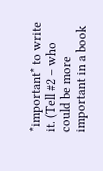*important* to write it. (Tell #2 – who could be more important in a book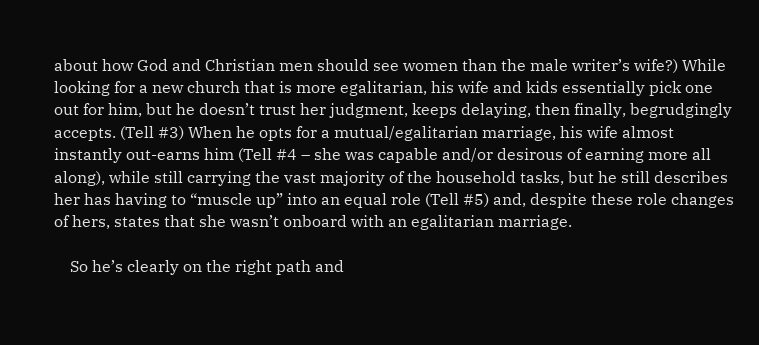about how God and Christian men should see women than the male writer’s wife?) While looking for a new church that is more egalitarian, his wife and kids essentially pick one out for him, but he doesn’t trust her judgment, keeps delaying, then finally, begrudgingly accepts. (Tell #3) When he opts for a mutual/egalitarian marriage, his wife almost instantly out-earns him (Tell #4 – she was capable and/or desirous of earning more all along), while still carrying the vast majority of the household tasks, but he still describes her has having to “muscle up” into an equal role (Tell #5) and, despite these role changes of hers, states that she wasn’t onboard with an egalitarian marriage.

    So he’s clearly on the right path and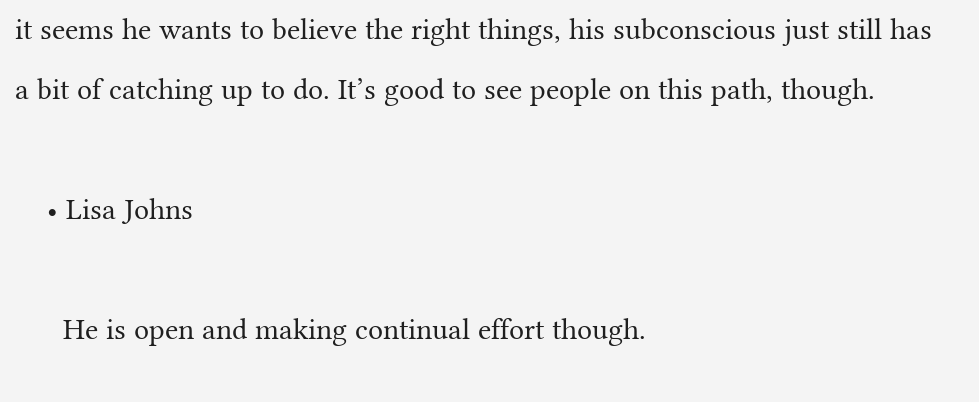it seems he wants to believe the right things, his subconscious just still has a bit of catching up to do. It’s good to see people on this path, though.

    • Lisa Johns

      He is open and making continual effort though.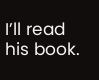I’ll read his book.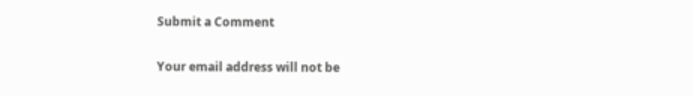Submit a Comment

Your email address will not be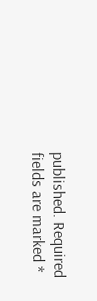published. Required fields are marked *